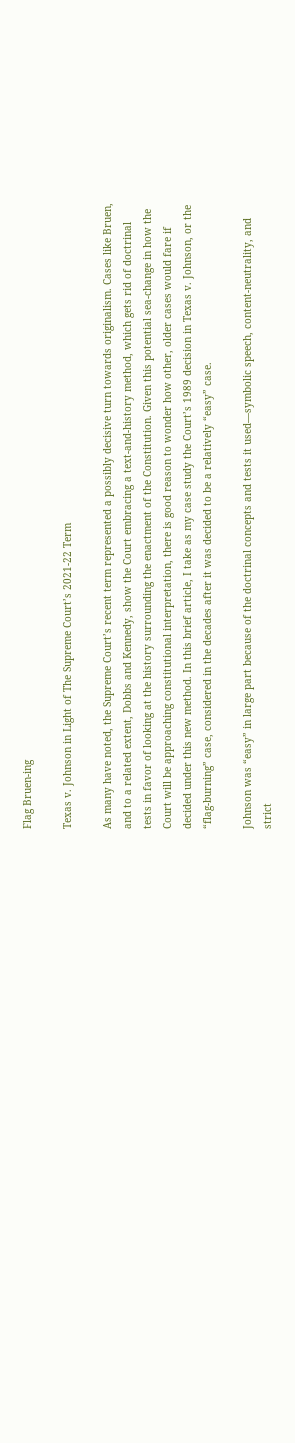Flag Bruen-ing

Texas v. Johnson in Light of The Supreme Court’s 2021-22 Term

As many have noted, the Supreme Court’s recent term represented a possibly decisive turn towards originalism. Cases like Bruen, and to a related extent, Dobbs and Kennedy, show the Court embracing a text-and-history method, which gets rid of doctrinal tests in favor of looking at the history surrounding the enactment of the Constitution. Given this potential sea-change in how the Court will be approaching constitutional interpretation, there is good reason to wonder how other, older cases would fare if decided under this new method. In this brief article, I take as my case study the Court’s 1989 decision in Texas v. Johnson, or the “flag-burning” case, considered in the decades after it was decided to be a relatively “easy” case.

Johnson was “easy” in large part because of the doctrinal concepts and tests it used—symbolic speech, content-neutrality, and strict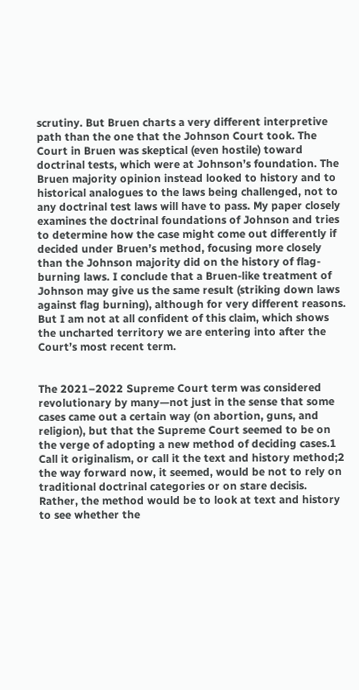scrutiny. But Bruen charts a very different interpretive path than the one that the Johnson Court took. The Court in Bruen was skeptical (even hostile) toward doctrinal tests, which were at Johnson’s foundation. The Bruen majority opinion instead looked to history and to historical analogues to the laws being challenged, not to any doctrinal test laws will have to pass. My paper closely examines the doctrinal foundations of Johnson and tries to determine how the case might come out differently if decided under Bruen’s method, focusing more closely than the Johnson majority did on the history of flag-burning laws. I conclude that a Bruen-like treatment of Johnson may give us the same result (striking down laws against flag burning), although for very different reasons. But I am not at all confident of this claim, which shows the uncharted territory we are entering into after the Court’s most recent term.


The 2021–2022 Supreme Court term was considered revolutionary by many—not just in the sense that some cases came out a certain way (on abortion, guns, and religion), but that the Supreme Court seemed to be on the verge of adopting a new method of deciding cases.1 Call it originalism, or call it the text and history method;2 the way forward now, it seemed, would be not to rely on traditional doctrinal categories or on stare decisis. Rather, the method would be to look at text and history to see whether the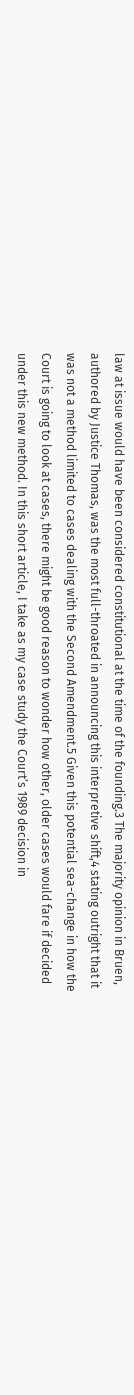law at issue would have been considered constitutional at the time of the founding.3 The majority opinion in Bruen, authored by Justice Thomas, was the most full-throated in announcing this interpretive shift,4 stating outright that it was not a method limited to cases dealing with the Second Amendment.5 Given this potential sea-change in how the Court is going to look at cases, there might be good reason to wonder how other, older cases would fare if decided under this new method. In this short article, I take as my case study the Court’s 1989 decision in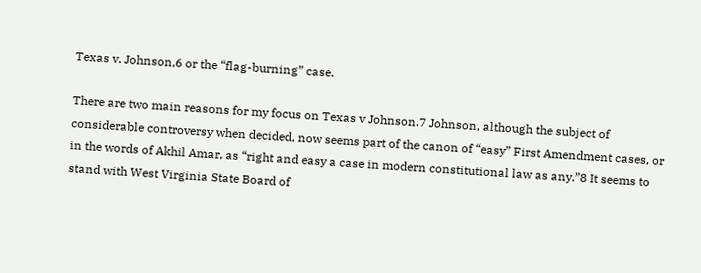Texas v. Johnson,6 or the “flag-burning” case.

There are two main reasons for my focus on Texas v Johnson.7 Johnson, although the subject of considerable controversy when decided, now seems part of the canon of “easy” First Amendment cases, or in the words of Akhil Amar, as “right and easy a case in modern constitutional law as any.”8 It seems to stand with West Virginia State Board of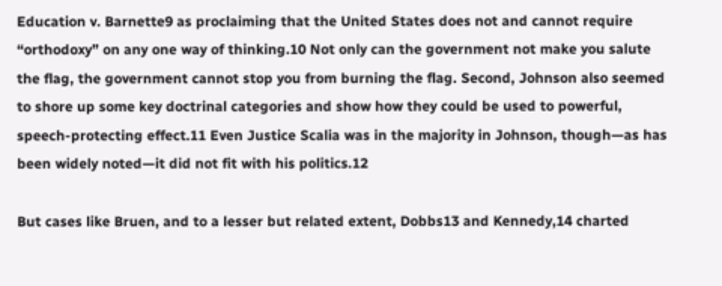Education v. Barnette9 as proclaiming that the United States does not and cannot require “orthodoxy” on any one way of thinking.10 Not only can the government not make you salute the flag, the government cannot stop you from burning the flag. Second, Johnson also seemed to shore up some key doctrinal categories and show how they could be used to powerful, speech-protecting effect.11 Even Justice Scalia was in the majority in Johnson, though—as has been widely noted—it did not fit with his politics.12

But cases like Bruen, and to a lesser but related extent, Dobbs13 and Kennedy,14 charted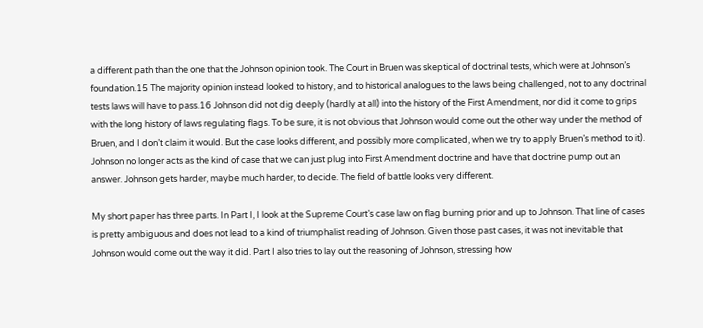a different path than the one that the Johnson opinion took. The Court in Bruen was skeptical of doctrinal tests, which were at Johnson’s foundation.15 The majority opinion instead looked to history, and to historical analogues to the laws being challenged, not to any doctrinal tests laws will have to pass.16 Johnson did not dig deeply (hardly at all) into the history of the First Amendment, nor did it come to grips with the long history of laws regulating flags. To be sure, it is not obvious that Johnson would come out the other way under the method of Bruen, and I don’t claim it would. But the case looks different, and possibly more complicated, when we try to apply Bruen’s method to it). Johnson no longer acts as the kind of case that we can just plug into First Amendment doctrine and have that doctrine pump out an answer. Johnson gets harder, maybe much harder, to decide. The field of battle looks very different.

My short paper has three parts. In Part I, I look at the Supreme Court’s case law on flag burning prior and up to Johnson. That line of cases is pretty ambiguous and does not lead to a kind of triumphalist reading of Johnson. Given those past cases, it was not inevitable that Johnson would come out the way it did. Part I also tries to lay out the reasoning of Johnson, stressing how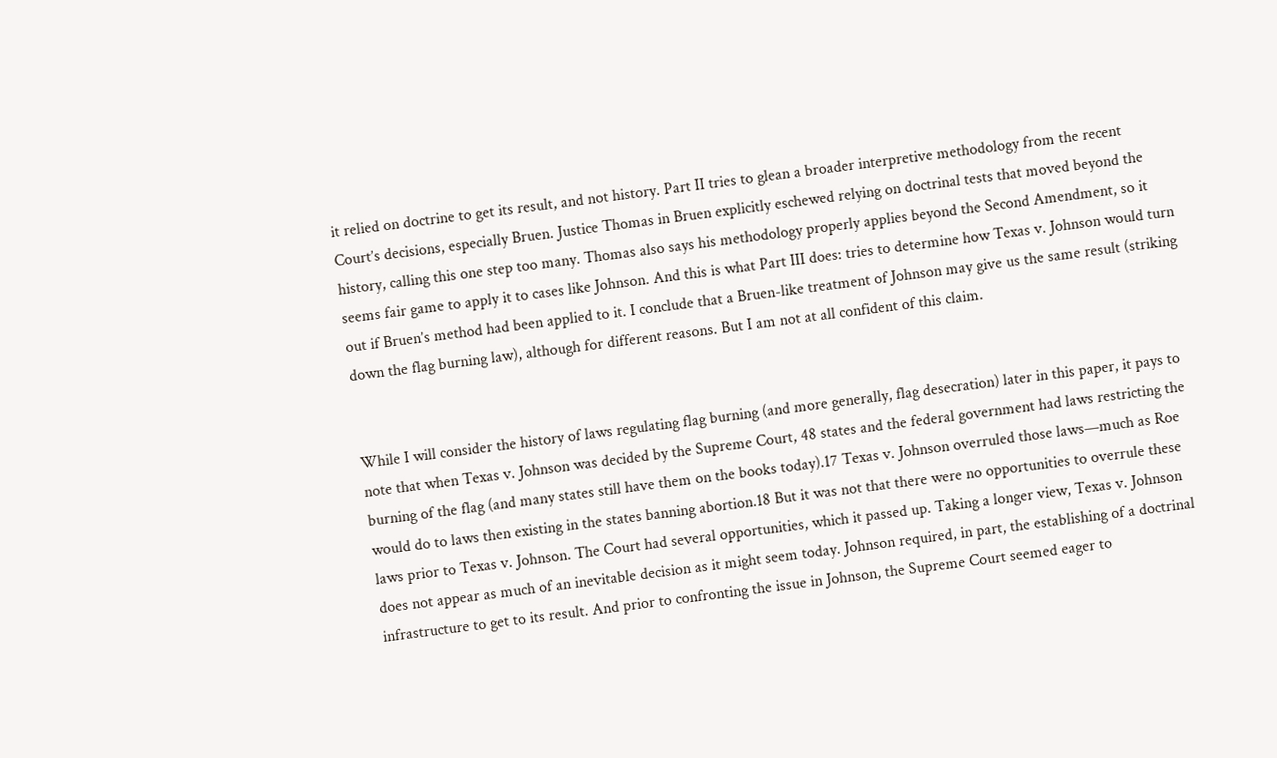it relied on doctrine to get its result, and not history. Part II tries to glean a broader interpretive methodology from the recent Court’s decisions, especially Bruen. Justice Thomas in Bruen explicitly eschewed relying on doctrinal tests that moved beyond the history, calling this one step too many. Thomas also says his methodology properly applies beyond the Second Amendment, so it seems fair game to apply it to cases like Johnson. And this is what Part III does: tries to determine how Texas v. Johnson would turn out if Bruen’s method had been applied to it. I conclude that a Bruen-like treatment of Johnson may give us the same result (striking down the flag burning law), although for different reasons. But I am not at all confident of this claim.


While I will consider the history of laws regulating flag burning (and more generally, flag desecration) later in this paper, it pays to note that when Texas v. Johnson was decided by the Supreme Court, 48 states and the federal government had laws restricting the burning of the flag (and many states still have them on the books today).17 Texas v. Johnson overruled those laws—much as Roe would do to laws then existing in the states banning abortion.18 But it was not that there were no opportunities to overrule these laws prior to Texas v. Johnson. The Court had several opportunities, which it passed up. Taking a longer view, Texas v. Johnson does not appear as much of an inevitable decision as it might seem today. Johnson required, in part, the establishing of a doctrinal infrastructure to get to its result. And prior to confronting the issue in Johnson, the Supreme Court seemed eager to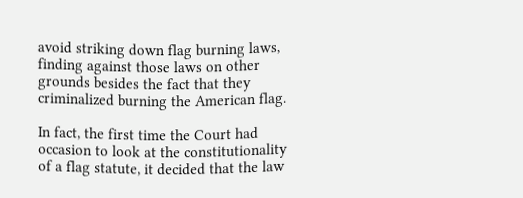avoid striking down flag burning laws, finding against those laws on other grounds besides the fact that they criminalized burning the American flag.

In fact, the first time the Court had occasion to look at the constitutionality of a flag statute, it decided that the law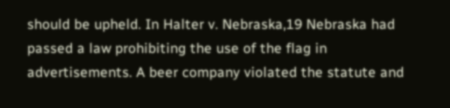should be upheld. In Halter v. Nebraska,19 Nebraska had passed a law prohibiting the use of the flag in advertisements. A beer company violated the statute and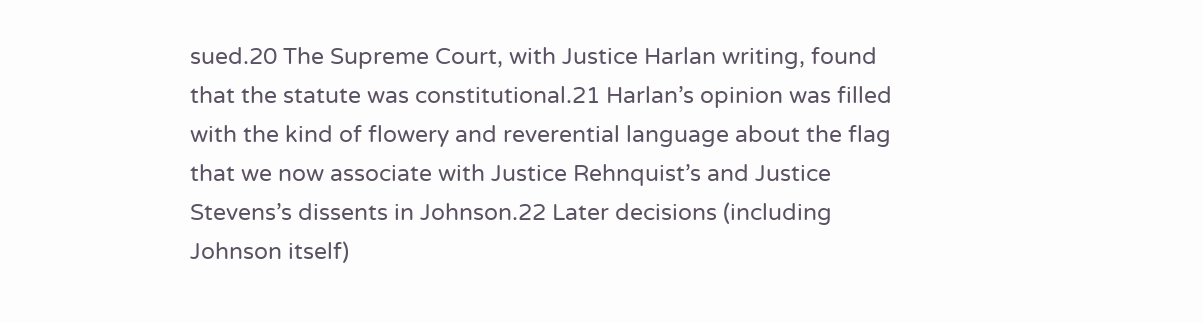sued.20 The Supreme Court, with Justice Harlan writing, found that the statute was constitutional.21 Harlan’s opinion was filled with the kind of flowery and reverential language about the flag that we now associate with Justice Rehnquist’s and Justice Stevens’s dissents in Johnson.22 Later decisions (including Johnson itself)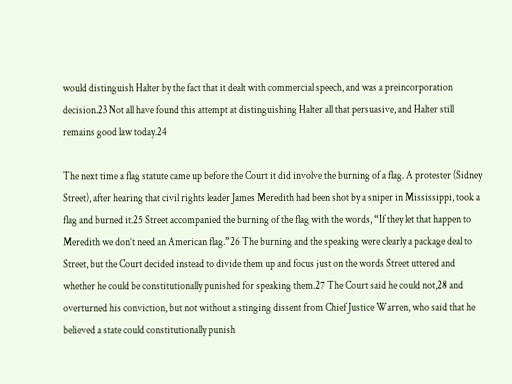would distinguish Halter by the fact that it dealt with commercial speech, and was a preincorporation decision.23 Not all have found this attempt at distinguishing Halter all that persuasive, and Halter still remains good law today.24

The next time a flag statute came up before the Court it did involve the burning of a flag. A protester (Sidney Street), after hearing that civil rights leader James Meredith had been shot by a sniper in Mississippi, took a flag and burned it.25 Street accompanied the burning of the flag with the words, “If they let that happen to Meredith we don’t need an American flag.”26 The burning and the speaking were clearly a package deal to Street, but the Court decided instead to divide them up and focus just on the words Street uttered and whether he could be constitutionally punished for speaking them.27 The Court said he could not,28 and overturned his conviction, but not without a stinging dissent from Chief Justice Warren, who said that he believed a state could constitutionally punish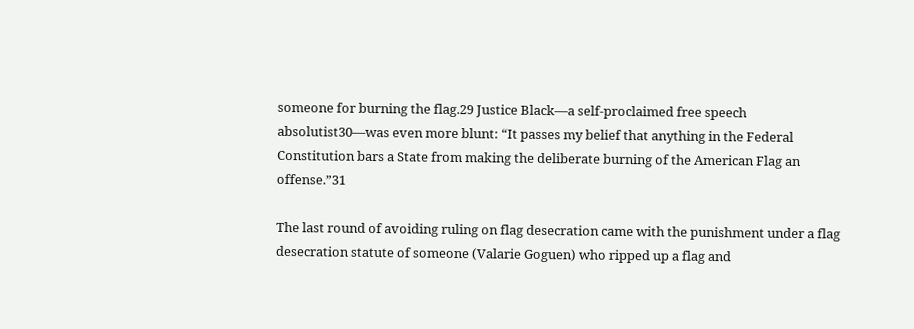someone for burning the flag.29 Justice Black—a self-proclaimed free speech absolutist30—was even more blunt: “It passes my belief that anything in the Federal Constitution bars a State from making the deliberate burning of the American Flag an offense.”31

The last round of avoiding ruling on flag desecration came with the punishment under a flag desecration statute of someone (Valarie Goguen) who ripped up a flag and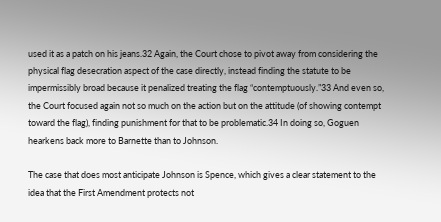used it as a patch on his jeans.32 Again, the Court chose to pivot away from considering the physical flag desecration aspect of the case directly, instead finding the statute to be impermissibly broad because it penalized treating the flag “contemptuously.”33 And even so, the Court focused again not so much on the action but on the attitude (of showing contempt toward the flag), finding punishment for that to be problematic.34 In doing so, Goguen hearkens back more to Barnette than to Johnson.

The case that does most anticipate Johnson is Spence, which gives a clear statement to the idea that the First Amendment protects not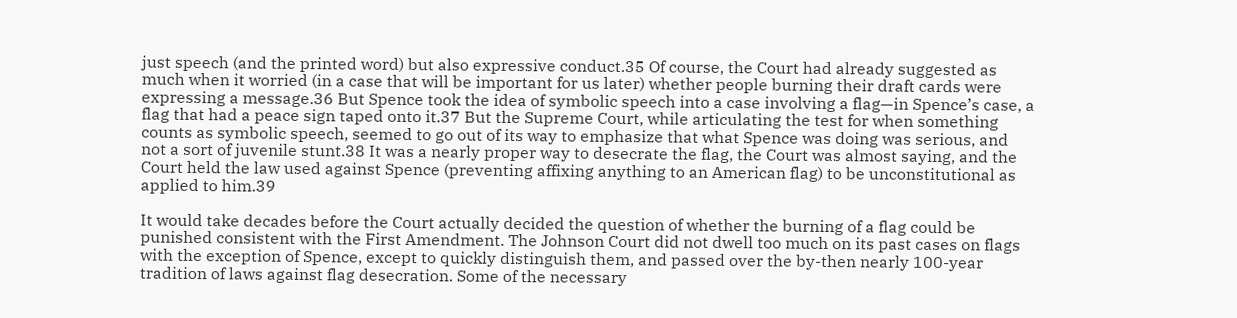just speech (and the printed word) but also expressive conduct.35 Of course, the Court had already suggested as much when it worried (in a case that will be important for us later) whether people burning their draft cards were expressing a message.36 But Spence took the idea of symbolic speech into a case involving a flag—in Spence’s case, a flag that had a peace sign taped onto it.37 But the Supreme Court, while articulating the test for when something counts as symbolic speech, seemed to go out of its way to emphasize that what Spence was doing was serious, and not a sort of juvenile stunt.38 It was a nearly proper way to desecrate the flag, the Court was almost saying, and the Court held the law used against Spence (preventing affixing anything to an American flag) to be unconstitutional as applied to him.39

It would take decades before the Court actually decided the question of whether the burning of a flag could be punished consistent with the First Amendment. The Johnson Court did not dwell too much on its past cases on flags with the exception of Spence, except to quickly distinguish them, and passed over the by-then nearly 100-year tradition of laws against flag desecration. Some of the necessary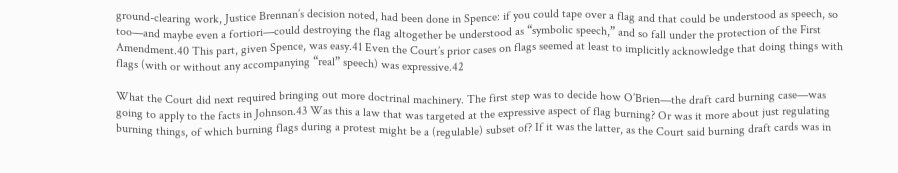ground-clearing work, Justice Brennan’s decision noted, had been done in Spence: if you could tape over a flag and that could be understood as speech, so too—and maybe even a fortiori—could destroying the flag altogether be understood as “symbolic speech,” and so fall under the protection of the First Amendment.40 This part, given Spence, was easy.41 Even the Court’s prior cases on flags seemed at least to implicitly acknowledge that doing things with flags (with or without any accompanying “real” speech) was expressive.42

What the Court did next required bringing out more doctrinal machinery. The first step was to decide how O’Brien—the draft card burning case—was going to apply to the facts in Johnson.43 Was this a law that was targeted at the expressive aspect of flag burning? Or was it more about just regulating burning things, of which burning flags during a protest might be a (regulable) subset of? If it was the latter, as the Court said burning draft cards was in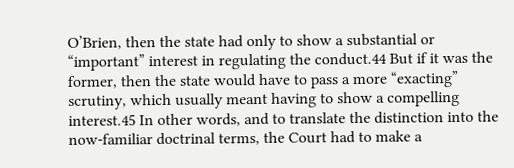O’Brien, then the state had only to show a substantial or “important” interest in regulating the conduct.44 But if it was the former, then the state would have to pass a more “exacting” scrutiny, which usually meant having to show a compelling interest.45 In other words, and to translate the distinction into the now-familiar doctrinal terms, the Court had to make a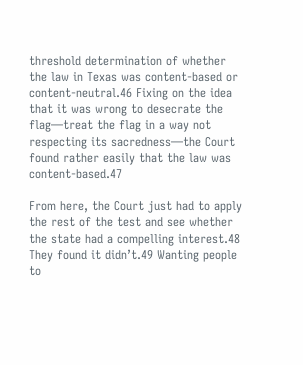threshold determination of whether the law in Texas was content-based or content-neutral.46 Fixing on the idea that it was wrong to desecrate the flag—treat the flag in a way not respecting its sacredness—the Court found rather easily that the law was content-based.47

From here, the Court just had to apply the rest of the test and see whether the state had a compelling interest.48 They found it didn’t.49 Wanting people to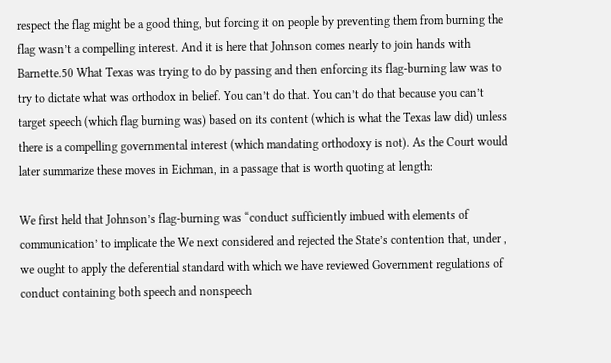respect the flag might be a good thing, but forcing it on people by preventing them from burning the flag wasn’t a compelling interest. And it is here that Johnson comes nearly to join hands with Barnette.50 What Texas was trying to do by passing and then enforcing its flag-burning law was to try to dictate what was orthodox in belief. You can’t do that. You can’t do that because you can’t target speech (which flag burning was) based on its content (which is what the Texas law did) unless there is a compelling governmental interest (which mandating orthodoxy is not). As the Court would later summarize these moves in Eichman, in a passage that is worth quoting at length:

We first held that Johnson’s flag-burning was “conduct sufficiently imbued with elements of communication’ to implicate the We next considered and rejected the State’s contention that, under , we ought to apply the deferential standard with which we have reviewed Government regulations of conduct containing both speech and nonspeech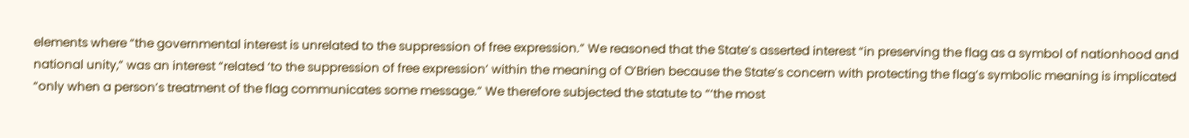elements where “the governmental interest is unrelated to the suppression of free expression.” We reasoned that the State’s asserted interest “in preserving the flag as a symbol of nationhood and national unity,” was an interest “related ‘to the suppression of free expression’ within the meaning of O’Brien because the State’s concern with protecting the flag’s symbolic meaning is implicated “only when a person’s treatment of the flag communicates some message.” We therefore subjected the statute to “‘the most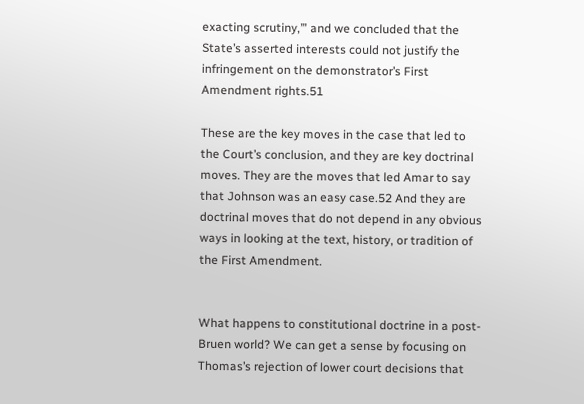exacting scrutiny,’” and we concluded that the State’s asserted interests could not justify the infringement on the demonstrator’s First Amendment rights.51

These are the key moves in the case that led to the Court’s conclusion, and they are key doctrinal moves. They are the moves that led Amar to say that Johnson was an easy case.52 And they are doctrinal moves that do not depend in any obvious ways in looking at the text, history, or tradition of the First Amendment.


What happens to constitutional doctrine in a post-Bruen world? We can get a sense by focusing on Thomas’s rejection of lower court decisions that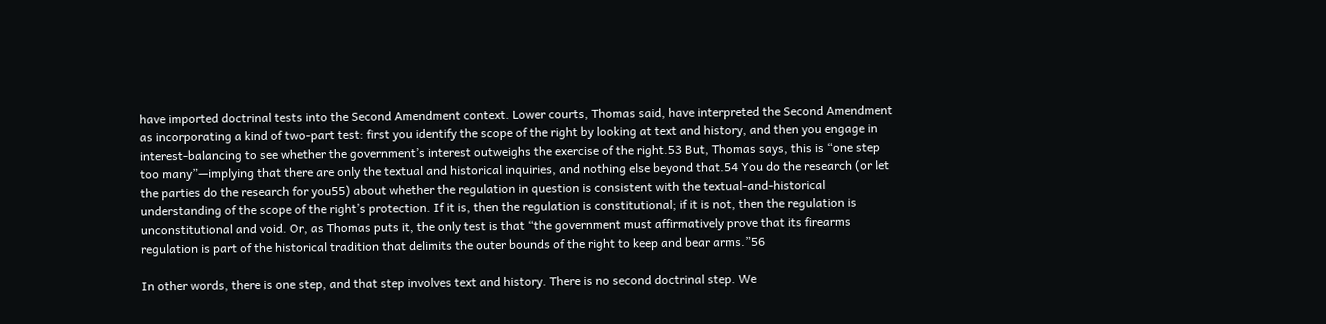have imported doctrinal tests into the Second Amendment context. Lower courts, Thomas said, have interpreted the Second Amendment as incorporating a kind of two-part test: first you identify the scope of the right by looking at text and history, and then you engage in interest-balancing to see whether the government’s interest outweighs the exercise of the right.53 But, Thomas says, this is “one step too many”—implying that there are only the textual and historical inquiries, and nothing else beyond that.54 You do the research (or let the parties do the research for you55) about whether the regulation in question is consistent with the textual-and-historical understanding of the scope of the right’s protection. If it is, then the regulation is constitutional; if it is not, then the regulation is unconstitutional and void. Or, as Thomas puts it, the only test is that “the government must affirmatively prove that its firearms regulation is part of the historical tradition that delimits the outer bounds of the right to keep and bear arms.”56

In other words, there is one step, and that step involves text and history. There is no second doctrinal step. We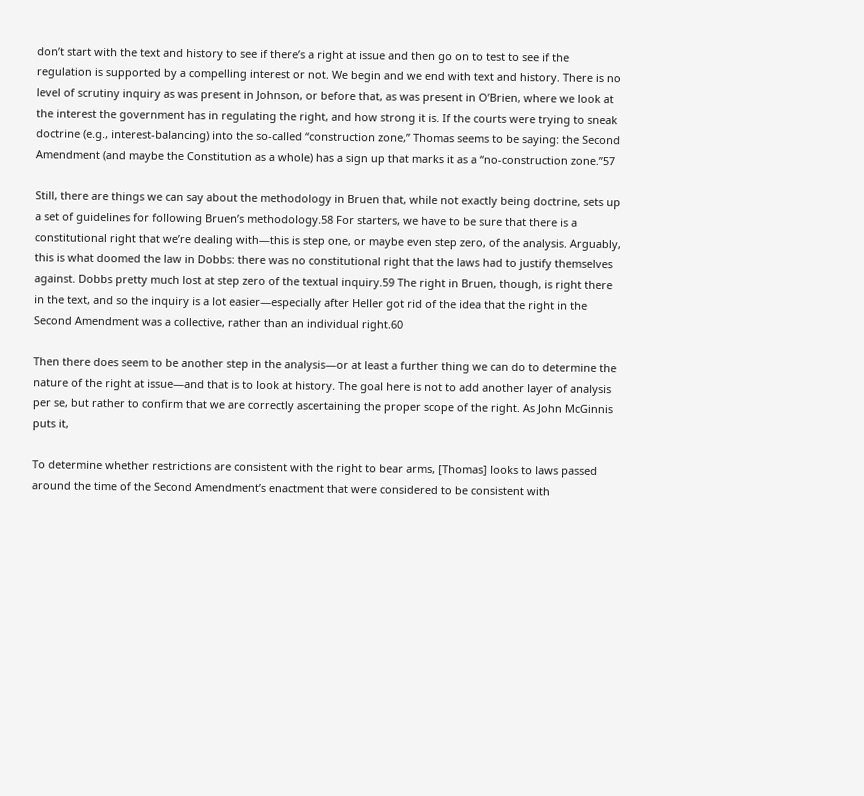don’t start with the text and history to see if there’s a right at issue and then go on to test to see if the regulation is supported by a compelling interest or not. We begin and we end with text and history. There is no level of scrutiny inquiry as was present in Johnson, or before that, as was present in O’Brien, where we look at the interest the government has in regulating the right, and how strong it is. If the courts were trying to sneak doctrine (e.g., interest-balancing) into the so-called “construction zone,” Thomas seems to be saying: the Second Amendment (and maybe the Constitution as a whole) has a sign up that marks it as a “no-construction zone.”57

Still, there are things we can say about the methodology in Bruen that, while not exactly being doctrine, sets up a set of guidelines for following Bruen’s methodology.58 For starters, we have to be sure that there is a constitutional right that we’re dealing with—this is step one, or maybe even step zero, of the analysis. Arguably, this is what doomed the law in Dobbs: there was no constitutional right that the laws had to justify themselves against. Dobbs pretty much lost at step zero of the textual inquiry.59 The right in Bruen, though, is right there in the text, and so the inquiry is a lot easier—especially after Heller got rid of the idea that the right in the Second Amendment was a collective, rather than an individual right.60

Then there does seem to be another step in the analysis—or at least a further thing we can do to determine the nature of the right at issue—and that is to look at history. The goal here is not to add another layer of analysis per se, but rather to confirm that we are correctly ascertaining the proper scope of the right. As John McGinnis puts it,

To determine whether restrictions are consistent with the right to bear arms, [Thomas] looks to laws passed around the time of the Second Amendment’s enactment that were considered to be consistent with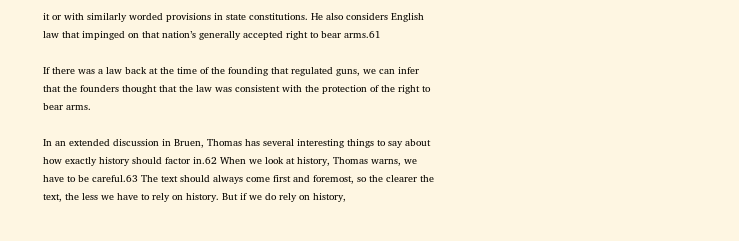it or with similarly worded provisions in state constitutions. He also considers English law that impinged on that nation’s generally accepted right to bear arms.61

If there was a law back at the time of the founding that regulated guns, we can infer that the founders thought that the law was consistent with the protection of the right to bear arms.

In an extended discussion in Bruen, Thomas has several interesting things to say about how exactly history should factor in.62 When we look at history, Thomas warns, we have to be careful.63 The text should always come first and foremost, so the clearer the text, the less we have to rely on history. But if we do rely on history,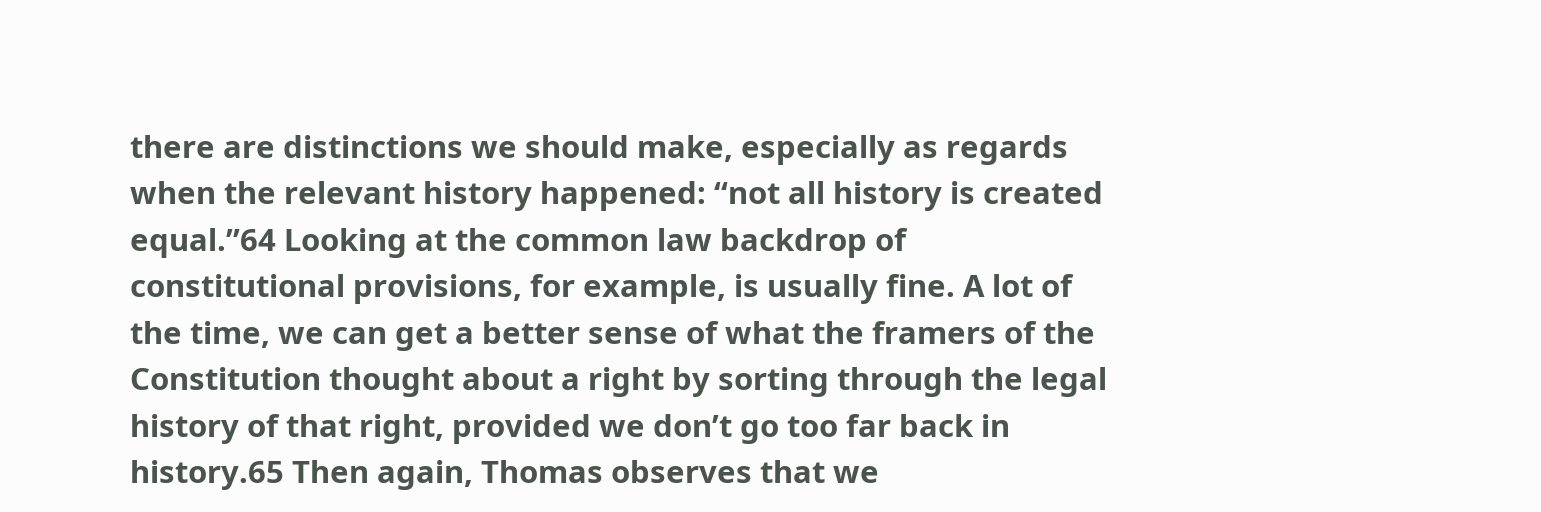there are distinctions we should make, especially as regards when the relevant history happened: “not all history is created equal.”64 Looking at the common law backdrop of constitutional provisions, for example, is usually fine. A lot of the time, we can get a better sense of what the framers of the Constitution thought about a right by sorting through the legal history of that right, provided we don’t go too far back in history.65 Then again, Thomas observes that we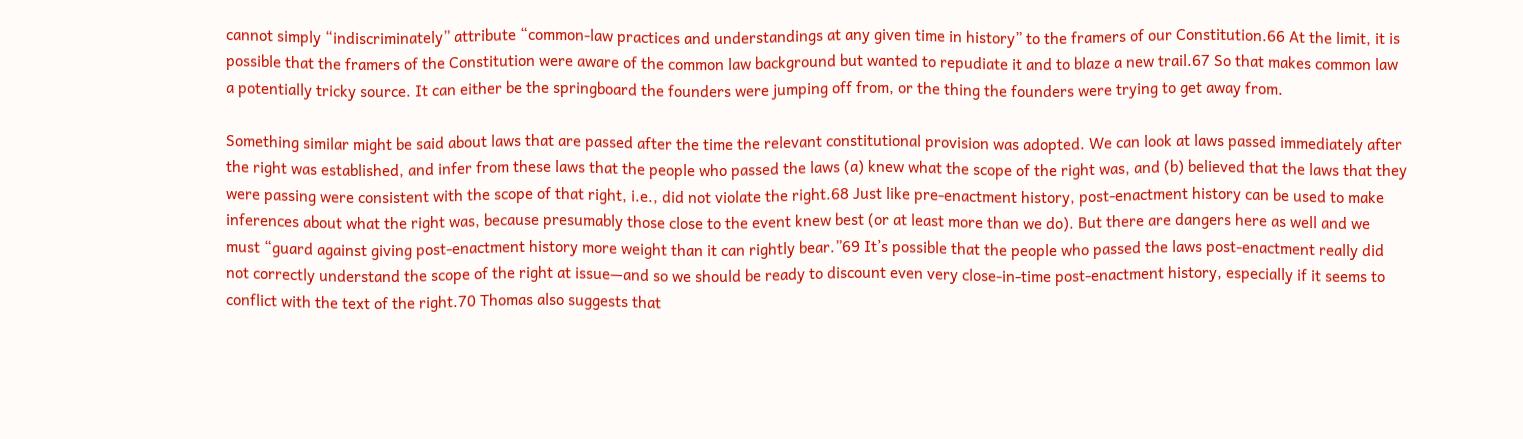cannot simply “indiscriminately” attribute “common-law practices and understandings at any given time in history” to the framers of our Constitution.66 At the limit, it is possible that the framers of the Constitution were aware of the common law background but wanted to repudiate it and to blaze a new trail.67 So that makes common law a potentially tricky source. It can either be the springboard the founders were jumping off from, or the thing the founders were trying to get away from.

Something similar might be said about laws that are passed after the time the relevant constitutional provision was adopted. We can look at laws passed immediately after the right was established, and infer from these laws that the people who passed the laws (a) knew what the scope of the right was, and (b) believed that the laws that they were passing were consistent with the scope of that right, i.e., did not violate the right.68 Just like pre-enactment history, post-enactment history can be used to make inferences about what the right was, because presumably those close to the event knew best (or at least more than we do). But there are dangers here as well and we must “guard against giving post-enactment history more weight than it can rightly bear.”69 It’s possible that the people who passed the laws post-enactment really did not correctly understand the scope of the right at issue—and so we should be ready to discount even very close-in-time post-enactment history, especially if it seems to conflict with the text of the right.70 Thomas also suggests that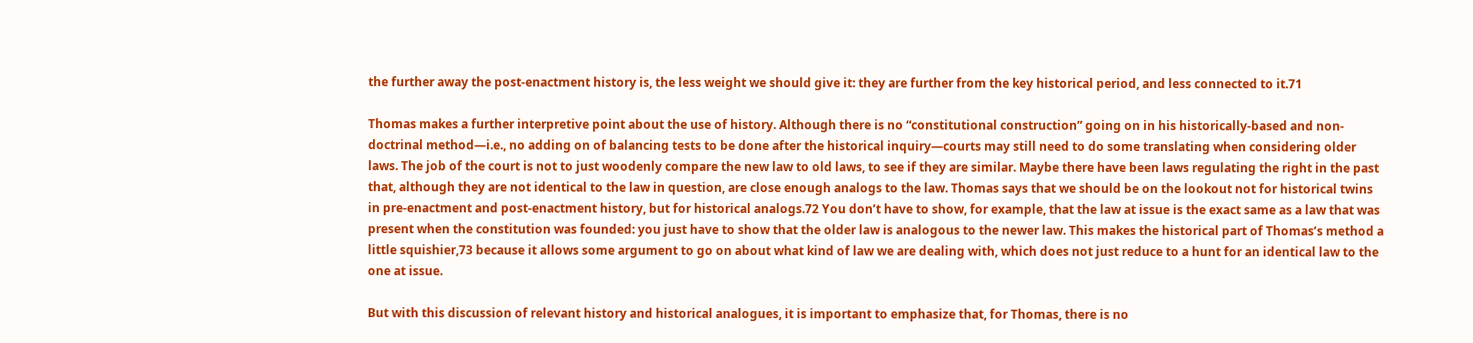the further away the post-enactment history is, the less weight we should give it: they are further from the key historical period, and less connected to it.71

Thomas makes a further interpretive point about the use of history. Although there is no “constitutional construction” going on in his historically-based and non-doctrinal method—i.e., no adding on of balancing tests to be done after the historical inquiry—courts may still need to do some translating when considering older laws. The job of the court is not to just woodenly compare the new law to old laws, to see if they are similar. Maybe there have been laws regulating the right in the past that, although they are not identical to the law in question, are close enough analogs to the law. Thomas says that we should be on the lookout not for historical twins in pre-enactment and post-enactment history, but for historical analogs.72 You don’t have to show, for example, that the law at issue is the exact same as a law that was present when the constitution was founded: you just have to show that the older law is analogous to the newer law. This makes the historical part of Thomas’s method a little squishier,73 because it allows some argument to go on about what kind of law we are dealing with, which does not just reduce to a hunt for an identical law to the one at issue.

But with this discussion of relevant history and historical analogues, it is important to emphasize that, for Thomas, there is no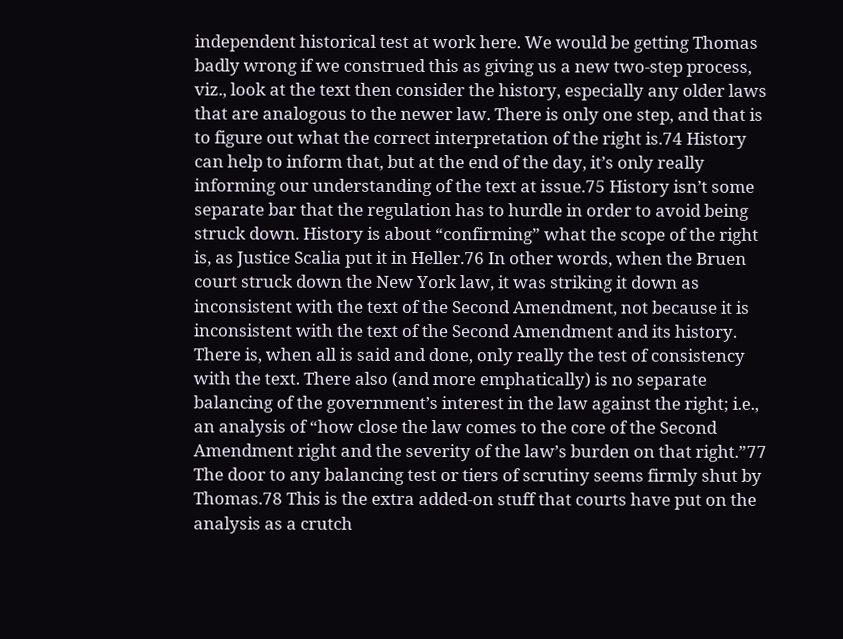independent historical test at work here. We would be getting Thomas badly wrong if we construed this as giving us a new two-step process, viz., look at the text then consider the history, especially any older laws that are analogous to the newer law. There is only one step, and that is to figure out what the correct interpretation of the right is.74 History can help to inform that, but at the end of the day, it’s only really informing our understanding of the text at issue.75 History isn’t some separate bar that the regulation has to hurdle in order to avoid being struck down. History is about “confirming” what the scope of the right is, as Justice Scalia put it in Heller.76 In other words, when the Bruen court struck down the New York law, it was striking it down as inconsistent with the text of the Second Amendment, not because it is inconsistent with the text of the Second Amendment and its history. There is, when all is said and done, only really the test of consistency with the text. There also (and more emphatically) is no separate balancing of the government’s interest in the law against the right; i.e., an analysis of “how close the law comes to the core of the Second Amendment right and the severity of the law’s burden on that right.”77 The door to any balancing test or tiers of scrutiny seems firmly shut by Thomas.78 This is the extra added-on stuff that courts have put on the analysis as a crutch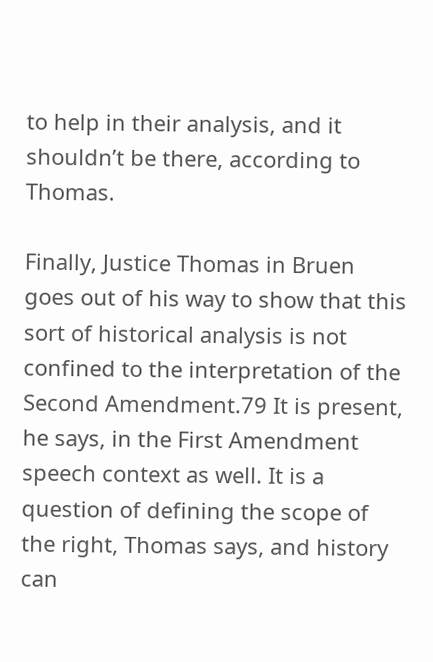to help in their analysis, and it shouldn’t be there, according to Thomas.

Finally, Justice Thomas in Bruen goes out of his way to show that this sort of historical analysis is not confined to the interpretation of the Second Amendment.79 It is present, he says, in the First Amendment speech context as well. It is a question of defining the scope of the right, Thomas says, and history can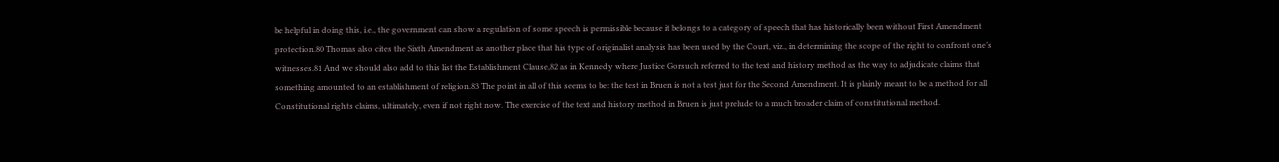be helpful in doing this, i.e., the government can show a regulation of some speech is permissible because it belongs to a category of speech that has historically been without First Amendment protection.80 Thomas also cites the Sixth Amendment as another place that his type of originalist analysis has been used by the Court, viz., in determining the scope of the right to confront one’s witnesses.81 And we should also add to this list the Establishment Clause,82 as in Kennedy where Justice Gorsuch referred to the text and history method as the way to adjudicate claims that something amounted to an establishment of religion.83 The point in all of this seems to be: the test in Bruen is not a test just for the Second Amendment. It is plainly meant to be a method for all Constitutional rights claims, ultimately, even if not right now. The exercise of the text and history method in Bruen is just prelude to a much broader claim of constitutional method.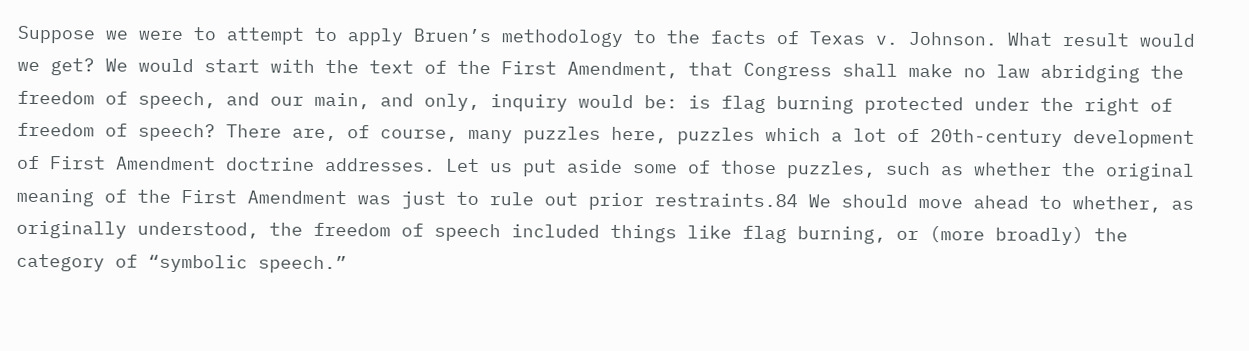Suppose we were to attempt to apply Bruen’s methodology to the facts of Texas v. Johnson. What result would we get? We would start with the text of the First Amendment, that Congress shall make no law abridging the freedom of speech, and our main, and only, inquiry would be: is flag burning protected under the right of freedom of speech? There are, of course, many puzzles here, puzzles which a lot of 20th-century development of First Amendment doctrine addresses. Let us put aside some of those puzzles, such as whether the original meaning of the First Amendment was just to rule out prior restraints.84 We should move ahead to whether, as originally understood, the freedom of speech included things like flag burning, or (more broadly) the category of “symbolic speech.”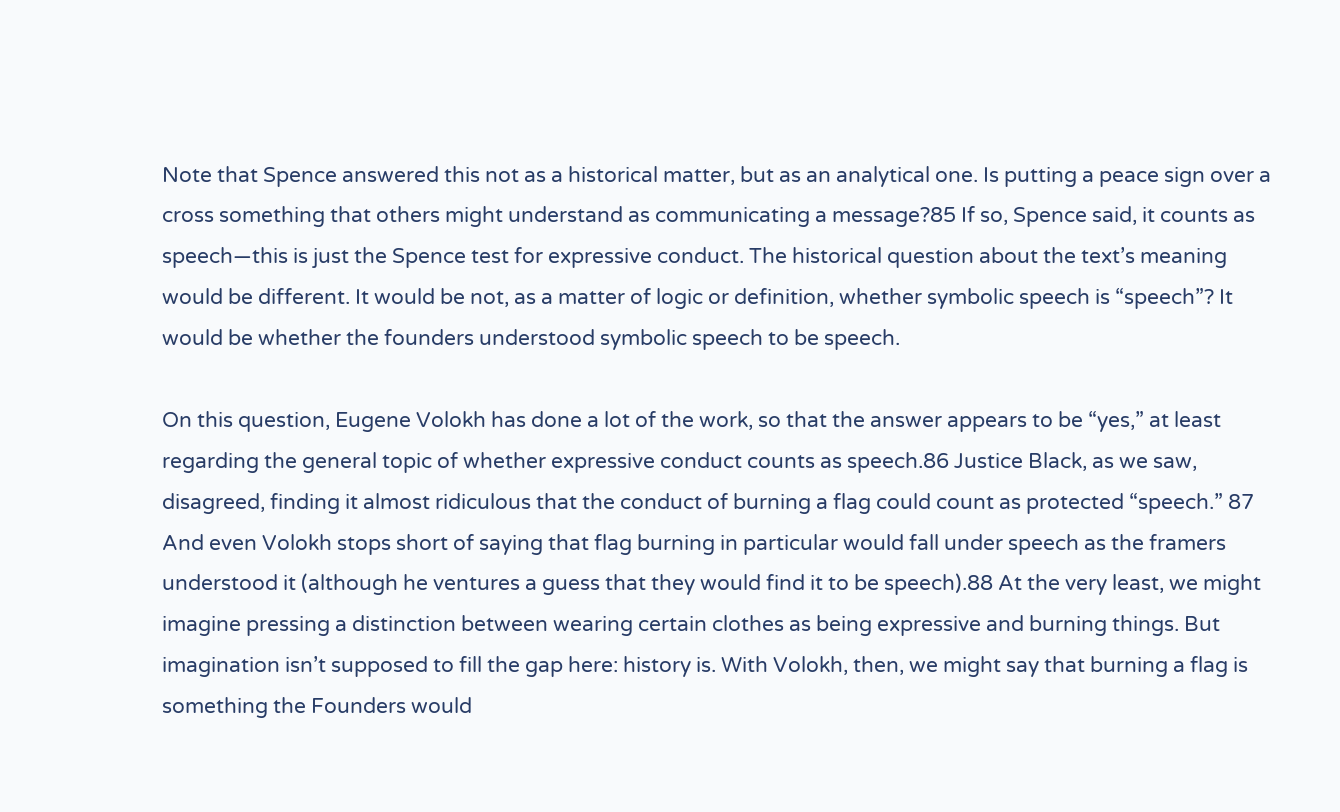Note that Spence answered this not as a historical matter, but as an analytical one. Is putting a peace sign over a cross something that others might understand as communicating a message?85 If so, Spence said, it counts as speech—this is just the Spence test for expressive conduct. The historical question about the text’s meaning would be different. It would be not, as a matter of logic or definition, whether symbolic speech is “speech”? It would be whether the founders understood symbolic speech to be speech.

On this question, Eugene Volokh has done a lot of the work, so that the answer appears to be “yes,” at least regarding the general topic of whether expressive conduct counts as speech.86 Justice Black, as we saw, disagreed, finding it almost ridiculous that the conduct of burning a flag could count as protected “speech.” 87 And even Volokh stops short of saying that flag burning in particular would fall under speech as the framers understood it (although he ventures a guess that they would find it to be speech).88 At the very least, we might imagine pressing a distinction between wearing certain clothes as being expressive and burning things. But imagination isn’t supposed to fill the gap here: history is. With Volokh, then, we might say that burning a flag is something the Founders would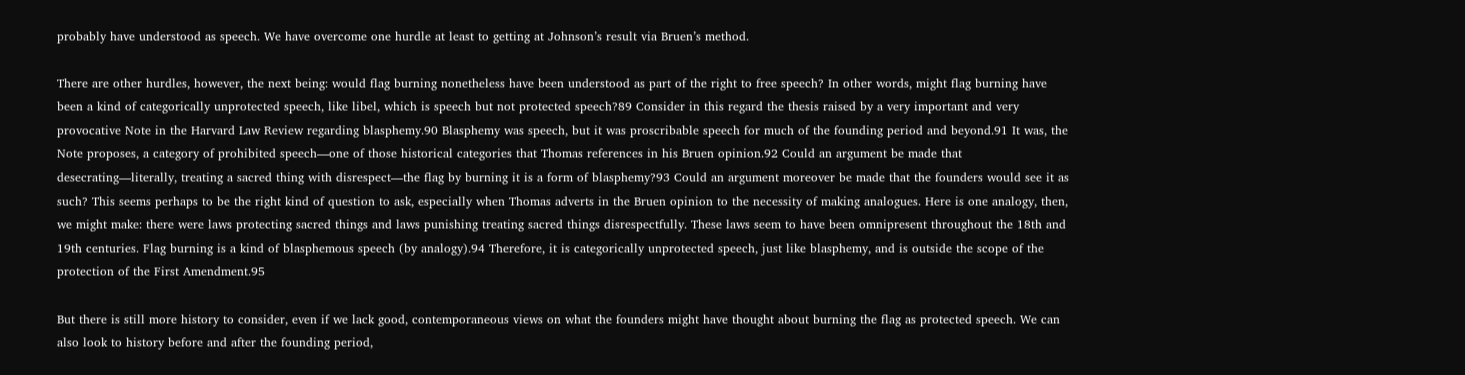probably have understood as speech. We have overcome one hurdle at least to getting at Johnson’s result via Bruen’s method.

There are other hurdles, however, the next being: would flag burning nonetheless have been understood as part of the right to free speech? In other words, might flag burning have been a kind of categorically unprotected speech, like libel, which is speech but not protected speech?89 Consider in this regard the thesis raised by a very important and very provocative Note in the Harvard Law Review regarding blasphemy.90 Blasphemy was speech, but it was proscribable speech for much of the founding period and beyond.91 It was, the Note proposes, a category of prohibited speech—one of those historical categories that Thomas references in his Bruen opinion.92 Could an argument be made that desecrating—literally, treating a sacred thing with disrespect—the flag by burning it is a form of blasphemy?93 Could an argument moreover be made that the founders would see it as such? This seems perhaps to be the right kind of question to ask, especially when Thomas adverts in the Bruen opinion to the necessity of making analogues. Here is one analogy, then, we might make: there were laws protecting sacred things and laws punishing treating sacred things disrespectfully. These laws seem to have been omnipresent throughout the 18th and 19th centuries. Flag burning is a kind of blasphemous speech (by analogy).94 Therefore, it is categorically unprotected speech, just like blasphemy, and is outside the scope of the protection of the First Amendment.95

But there is still more history to consider, even if we lack good, contemporaneous views on what the founders might have thought about burning the flag as protected speech. We can also look to history before and after the founding period,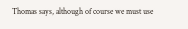Thomas says, although of course we must use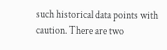such historical data points with caution. There are two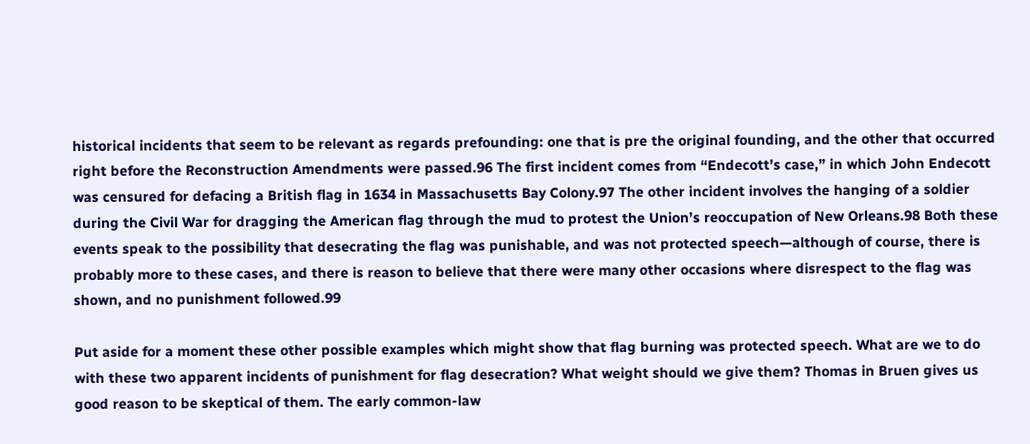historical incidents that seem to be relevant as regards prefounding: one that is pre the original founding, and the other that occurred right before the Reconstruction Amendments were passed.96 The first incident comes from “Endecott’s case,” in which John Endecott was censured for defacing a British flag in 1634 in Massachusetts Bay Colony.97 The other incident involves the hanging of a soldier during the Civil War for dragging the American flag through the mud to protest the Union’s reoccupation of New Orleans.98 Both these events speak to the possibility that desecrating the flag was punishable, and was not protected speech—although of course, there is probably more to these cases, and there is reason to believe that there were many other occasions where disrespect to the flag was shown, and no punishment followed.99

Put aside for a moment these other possible examples which might show that flag burning was protected speech. What are we to do with these two apparent incidents of punishment for flag desecration? What weight should we give them? Thomas in Bruen gives us good reason to be skeptical of them. The early common-law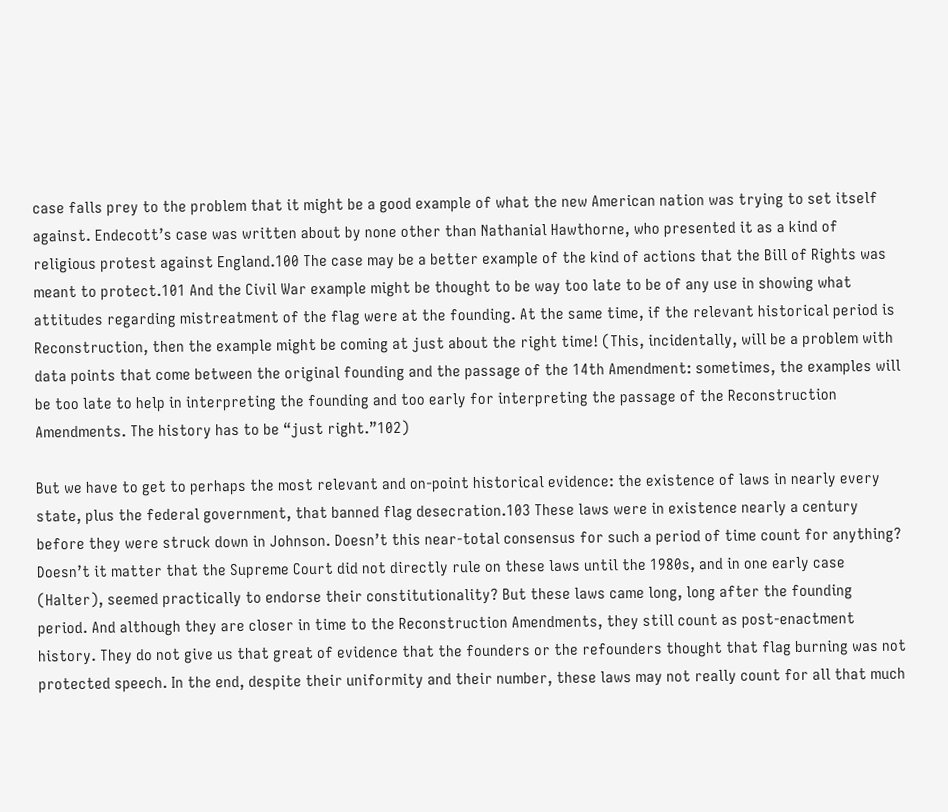case falls prey to the problem that it might be a good example of what the new American nation was trying to set itself against. Endecott’s case was written about by none other than Nathanial Hawthorne, who presented it as a kind of religious protest against England.100 The case may be a better example of the kind of actions that the Bill of Rights was meant to protect.101 And the Civil War example might be thought to be way too late to be of any use in showing what attitudes regarding mistreatment of the flag were at the founding. At the same time, if the relevant historical period is Reconstruction, then the example might be coming at just about the right time! (This, incidentally, will be a problem with data points that come between the original founding and the passage of the 14th Amendment: sometimes, the examples will be too late to help in interpreting the founding and too early for interpreting the passage of the Reconstruction Amendments. The history has to be “just right.”102)

But we have to get to perhaps the most relevant and on-point historical evidence: the existence of laws in nearly every state, plus the federal government, that banned flag desecration.103 These laws were in existence nearly a century before they were struck down in Johnson. Doesn’t this near-total consensus for such a period of time count for anything? Doesn’t it matter that the Supreme Court did not directly rule on these laws until the 1980s, and in one early case (Halter), seemed practically to endorse their constitutionality? But these laws came long, long after the founding period. And although they are closer in time to the Reconstruction Amendments, they still count as post-enactment history. They do not give us that great of evidence that the founders or the refounders thought that flag burning was not protected speech. In the end, despite their uniformity and their number, these laws may not really count for all that much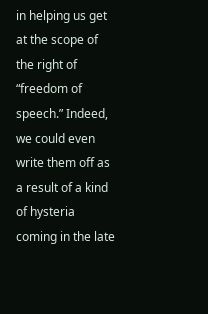in helping us get at the scope of the right of “freedom of speech.” Indeed, we could even write them off as a result of a kind of hysteria coming in the late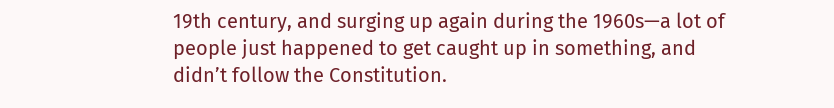19th century, and surging up again during the 1960s—a lot of people just happened to get caught up in something, and didn’t follow the Constitution.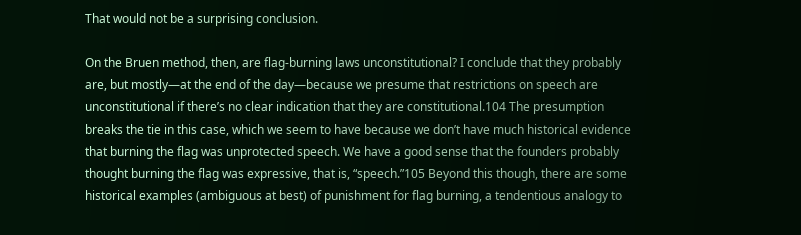That would not be a surprising conclusion.

On the Bruen method, then, are flag-burning laws unconstitutional? I conclude that they probably are, but mostly—at the end of the day—because we presume that restrictions on speech are unconstitutional if there’s no clear indication that they are constitutional.104 The presumption breaks the tie in this case, which we seem to have because we don’t have much historical evidence that burning the flag was unprotected speech. We have a good sense that the founders probably thought burning the flag was expressive, that is, “speech.”105 Beyond this though, there are some historical examples (ambiguous at best) of punishment for flag burning, a tendentious analogy to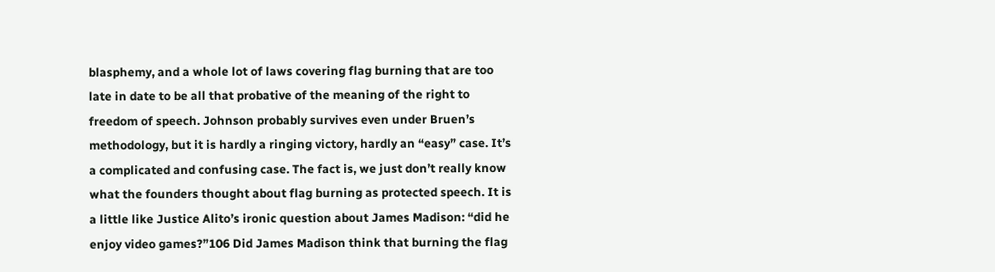blasphemy, and a whole lot of laws covering flag burning that are too late in date to be all that probative of the meaning of the right to freedom of speech. Johnson probably survives even under Bruen’s methodology, but it is hardly a ringing victory, hardly an “easy” case. It’s a complicated and confusing case. The fact is, we just don’t really know what the founders thought about flag burning as protected speech. It is a little like Justice Alito’s ironic question about James Madison: “did he enjoy video games?”106 Did James Madison think that burning the flag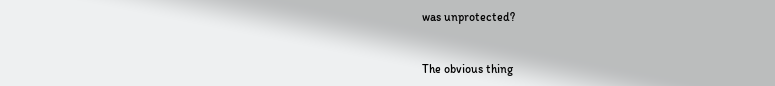was unprotected?


The obvious thing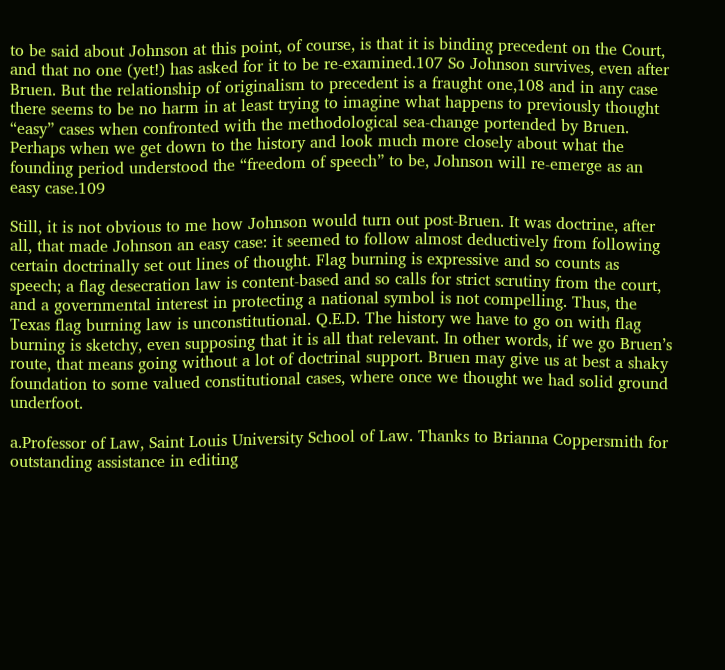to be said about Johnson at this point, of course, is that it is binding precedent on the Court, and that no one (yet!) has asked for it to be re-examined.107 So Johnson survives, even after Bruen. But the relationship of originalism to precedent is a fraught one,108 and in any case there seems to be no harm in at least trying to imagine what happens to previously thought “easy” cases when confronted with the methodological sea-change portended by Bruen. Perhaps when we get down to the history and look much more closely about what the founding period understood the “freedom of speech” to be, Johnson will re-emerge as an easy case.109

Still, it is not obvious to me how Johnson would turn out post-Bruen. It was doctrine, after all, that made Johnson an easy case: it seemed to follow almost deductively from following certain doctrinally set out lines of thought. Flag burning is expressive and so counts as speech; a flag desecration law is content-based and so calls for strict scrutiny from the court, and a governmental interest in protecting a national symbol is not compelling. Thus, the Texas flag burning law is unconstitutional. Q.E.D. The history we have to go on with flag burning is sketchy, even supposing that it is all that relevant. In other words, if we go Bruen’s route, that means going without a lot of doctrinal support. Bruen may give us at best a shaky foundation to some valued constitutional cases, where once we thought we had solid ground underfoot.

a.Professor of Law, Saint Louis University School of Law. Thanks to Brianna Coppersmith for outstanding assistance in editing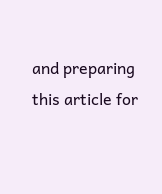and preparing this article for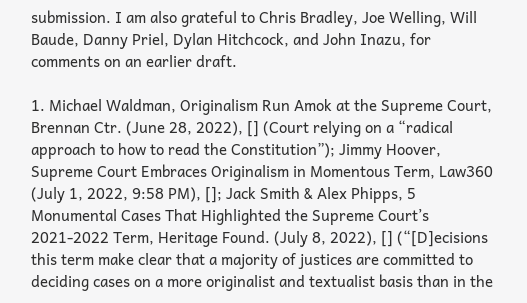submission. I am also grateful to Chris Bradley, Joe Welling, Will Baude, Danny Priel, Dylan Hitchcock, and John Inazu, for comments on an earlier draft.

1. Michael Waldman, Originalism Run Amok at the Supreme Court, Brennan Ctr. (June 28, 2022), [] (Court relying on a “radical approach to how to read the Constitution”); Jimmy Hoover, Supreme Court Embraces Originalism in Momentous Term, Law360 (July 1, 2022, 9:58 PM), []; Jack Smith & Alex Phipps, 5 Monumental Cases That Highlighted the Supreme Court’s 2021-2022 Term, Heritage Found. (July 8, 2022), [] (“[D]ecisions this term make clear that a majority of justices are committed to deciding cases on a more originalist and textualist basis than in the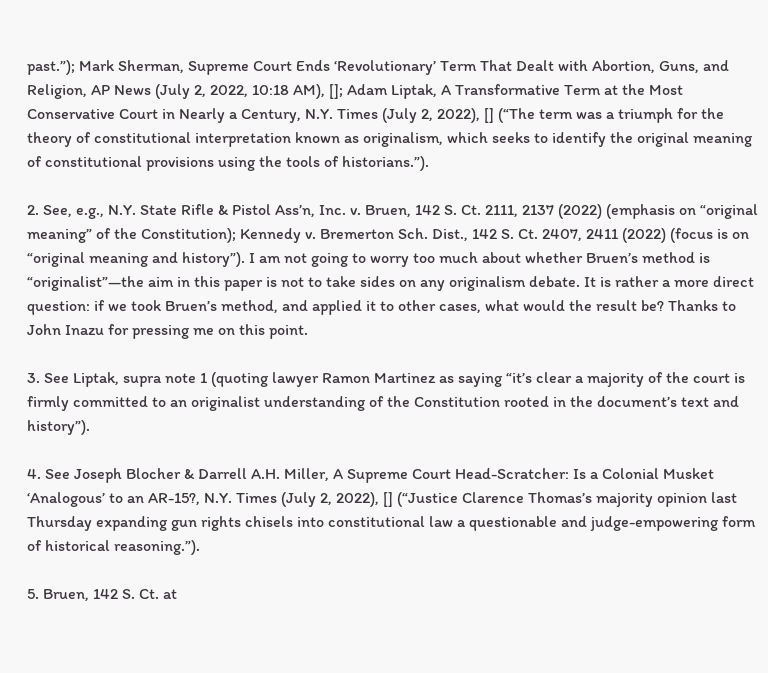past.”); Mark Sherman, Supreme Court Ends ‘Revolutionary’ Term That Dealt with Abortion, Guns, and Religion, AP News (July 2, 2022, 10:18 AM), []; Adam Liptak, A Transformative Term at the Most Conservative Court in Nearly a Century, N.Y. Times (July 2, 2022), [] (“The term was a triumph for the theory of constitutional interpretation known as originalism, which seeks to identify the original meaning of constitutional provisions using the tools of historians.”).

2. See, e.g., N.Y. State Rifle & Pistol Ass’n, Inc. v. Bruen, 142 S. Ct. 2111, 2137 (2022) (emphasis on “original meaning” of the Constitution); Kennedy v. Bremerton Sch. Dist., 142 S. Ct. 2407, 2411 (2022) (focus is on “original meaning and history”). I am not going to worry too much about whether Bruen’s method is “originalist”—the aim in this paper is not to take sides on any originalism debate. It is rather a more direct question: if we took Bruen’s method, and applied it to other cases, what would the result be? Thanks to John Inazu for pressing me on this point.

3. See Liptak, supra note 1 (quoting lawyer Ramon Martinez as saying “it’s clear a majority of the court is firmly committed to an originalist understanding of the Constitution rooted in the document’s text and history”).

4. See Joseph Blocher & Darrell A.H. Miller, A Supreme Court Head-Scratcher: Is a Colonial Musket ‘Analogous’ to an AR-15?, N.Y. Times (July 2, 2022), [] (“Justice Clarence Thomas’s majority opinion last Thursday expanding gun rights chisels into constitutional law a questionable and judge-empowering form of historical reasoning.”).

5. Bruen, 142 S. Ct. at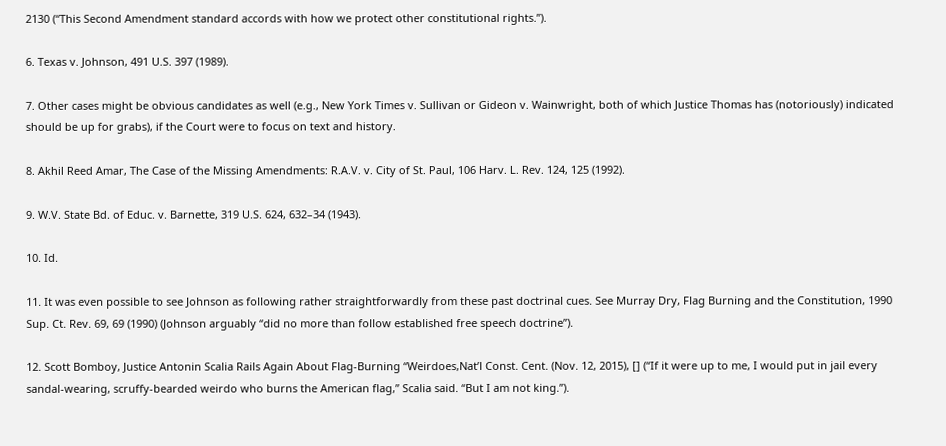2130 (“This Second Amendment standard accords with how we protect other constitutional rights.”).

6. Texas v. Johnson, 491 U.S. 397 (1989).

7. Other cases might be obvious candidates as well (e.g., New York Times v. Sullivan or Gideon v. Wainwright, both of which Justice Thomas has (notoriously) indicated should be up for grabs), if the Court were to focus on text and history.

8. Akhil Reed Amar, The Case of the Missing Amendments: R.A.V. v. City of St. Paul, 106 Harv. L. Rev. 124, 125 (1992).

9. W.V. State Bd. of Educ. v. Barnette, 319 U.S. 624, 632–34 (1943).

10. Id.

11. It was even possible to see Johnson as following rather straightforwardly from these past doctrinal cues. See Murray Dry, Flag Burning and the Constitution, 1990 Sup. Ct. Rev. 69, 69 (1990) (Johnson arguably “did no more than follow established free speech doctrine”).

12. Scott Bomboy, Justice Antonin Scalia Rails Again About Flag-Burning “Weirdoes,Nat’l Const. Cent. (Nov. 12, 2015), [] (“If it were up to me, I would put in jail every sandal-wearing, scruffy-bearded weirdo who burns the American flag,” Scalia said. “But I am not king.”).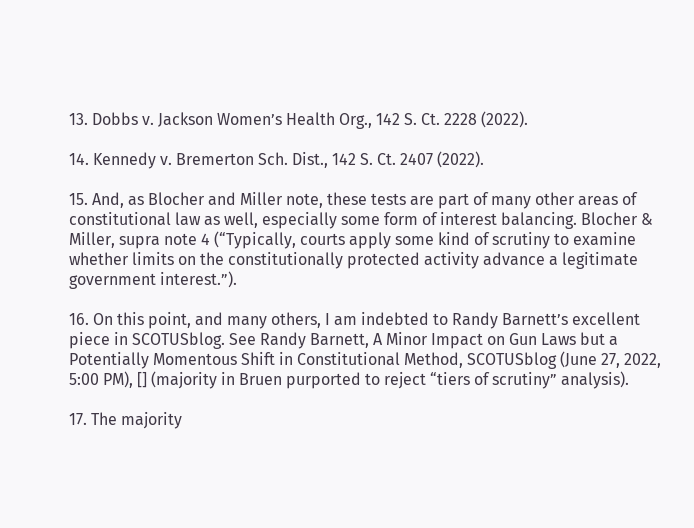13. Dobbs v. Jackson Women’s Health Org., 142 S. Ct. 2228 (2022).

14. Kennedy v. Bremerton Sch. Dist., 142 S. Ct. 2407 (2022).

15. And, as Blocher and Miller note, these tests are part of many other areas of constitutional law as well, especially some form of interest balancing. Blocher & Miller, supra note 4 (“Typically, courts apply some kind of scrutiny to examine whether limits on the constitutionally protected activity advance a legitimate government interest.”).

16. On this point, and many others, I am indebted to Randy Barnett’s excellent piece in SCOTUSblog. See Randy Barnett, A Minor Impact on Gun Laws but a Potentially Momentous Shift in Constitutional Method, SCOTUSblog (June 27, 2022, 5:00 PM), [] (majority in Bruen purported to reject “tiers of scrutiny” analysis).

17. The majority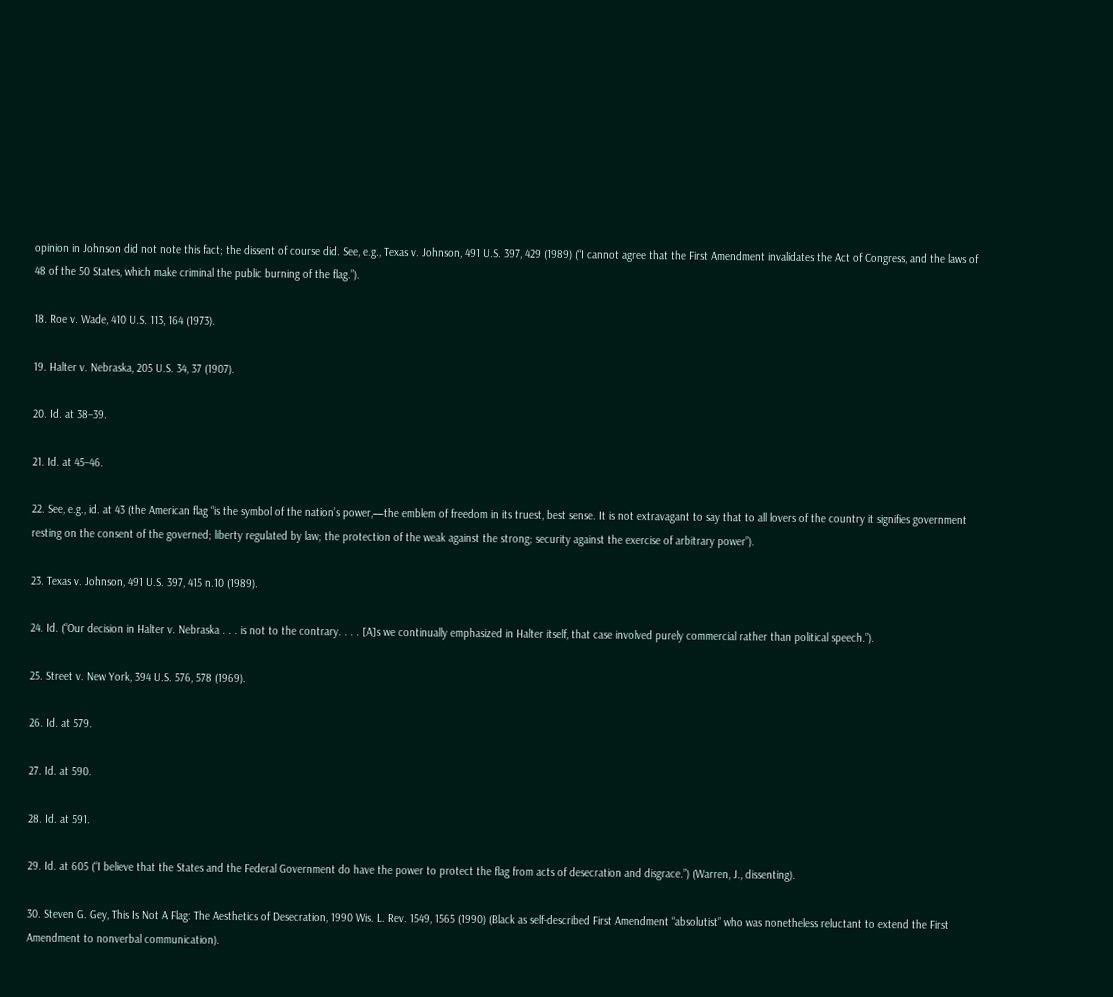opinion in Johnson did not note this fact; the dissent of course did. See, e.g., Texas v. Johnson, 491 U.S. 397, 429 (1989) (“I cannot agree that the First Amendment invalidates the Act of Congress, and the laws of 48 of the 50 States, which make criminal the public burning of the flag.”).

18. Roe v. Wade, 410 U.S. 113, 164 (1973).

19. Halter v. Nebraska, 205 U.S. 34, 37 (1907).

20. Id. at 38–39.

21. Id. at 45–46.

22. See, e.g., id. at 43 (the American flag “is the symbol of the nation’s power,—the emblem of freedom in its truest, best sense. It is not extravagant to say that to all lovers of the country it signifies government resting on the consent of the governed; liberty regulated by law; the protection of the weak against the strong; security against the exercise of arbitrary power”).

23. Texas v. Johnson, 491 U.S. 397, 415 n.10 (1989).

24. Id. (“Our decision in Halter v. Nebraska . . . is not to the contrary. . . . [A]s we continually emphasized in Halter itself, that case involved purely commercial rather than political speech.”).

25. Street v. New York, 394 U.S. 576, 578 (1969).

26. Id. at 579.

27. Id. at 590.

28. Id. at 591.

29. Id. at 605 (“I believe that the States and the Federal Government do have the power to protect the flag from acts of desecration and disgrace.”) (Warren, J., dissenting).

30. Steven G. Gey, This Is Not A Flag: The Aesthetics of Desecration, 1990 Wis. L. Rev. 1549, 1565 (1990) (Black as self-described First Amendment “absolutist” who was nonetheless reluctant to extend the First Amendment to nonverbal communication).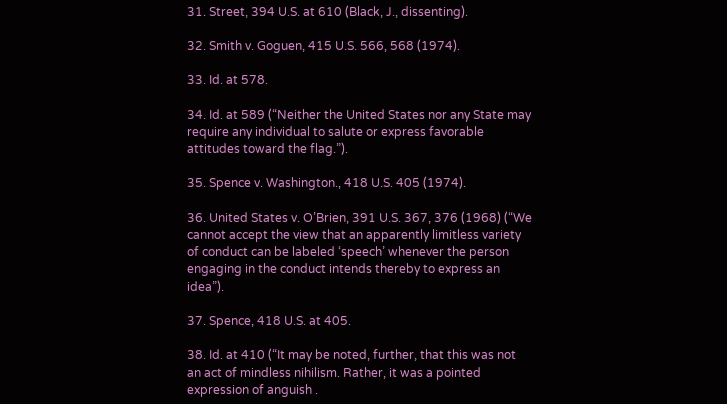31. Street, 394 U.S. at 610 (Black, J., dissenting).

32. Smith v. Goguen, 415 U.S. 566, 568 (1974).

33. Id. at 578.

34. Id. at 589 (“Neither the United States nor any State may require any individual to salute or express favorable attitudes toward the flag.”).

35. Spence v. Washington., 418 U.S. 405 (1974).

36. United States v. O’Brien, 391 U.S. 367, 376 (1968) (“We cannot accept the view that an apparently limitless variety of conduct can be labeled ‘speech’ whenever the person engaging in the conduct intends thereby to express an idea”).

37. Spence, 418 U.S. at 405.

38. Id. at 410 (“It may be noted, further, that this was not an act of mindless nihilism. Rather, it was a pointed expression of anguish .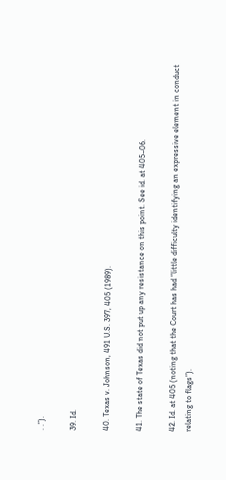. .”).

39. Id.

40. Texas v. Johnson, 491 U.S. 397, 405 (1989).

41. The state of Texas did not put up any resistance on this point. See id. at 405–06.

42. Id. at 405 (noting that the Court has had “little difficulty identifying an expressive element in conduct relating to flags”).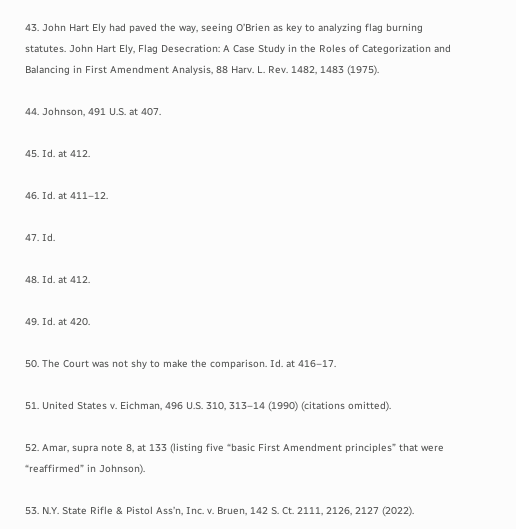43. John Hart Ely had paved the way, seeing O’Brien as key to analyzing flag burning statutes. John Hart Ely, Flag Desecration: A Case Study in the Roles of Categorization and Balancing in First Amendment Analysis, 88 Harv. L. Rev. 1482, 1483 (1975).

44. Johnson, 491 U.S. at 407.

45. Id. at 412.

46. Id. at 411–12.

47. Id.

48. Id. at 412.

49. Id. at 420.

50. The Court was not shy to make the comparison. Id. at 416–17.

51. United States v. Eichman, 496 U.S. 310, 313–14 (1990) (citations omitted).

52. Amar, supra note 8, at 133 (listing five “basic First Amendment principles” that were “reaffirmed” in Johnson).

53. N.Y. State Rifle & Pistol Ass’n, Inc. v. Bruen, 142 S. Ct. 2111, 2126, 2127 (2022).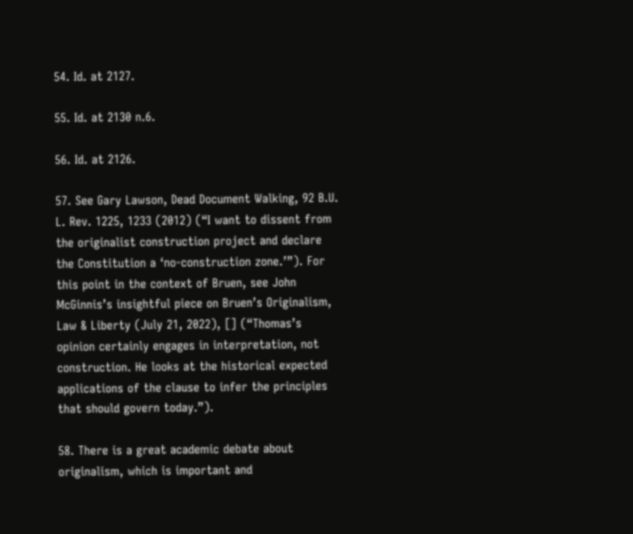54. Id. at 2127.

55. Id. at 2130 n.6.

56. Id. at 2126.

57. See Gary Lawson, Dead Document Walking, 92 B.U. L. Rev. 1225, 1233 (2012) (“I want to dissent from the originalist construction project and declare the Constitution a ‘no-construction zone.’”). For this point in the context of Bruen, see John McGinnis’s insightful piece on Bruen’s Originalism, Law & Liberty (July 21, 2022), [] (“Thomas’s opinion certainly engages in interpretation, not construction. He looks at the historical expected applications of the clause to infer the principles that should govern today.”).

58. There is a great academic debate about originalism, which is important and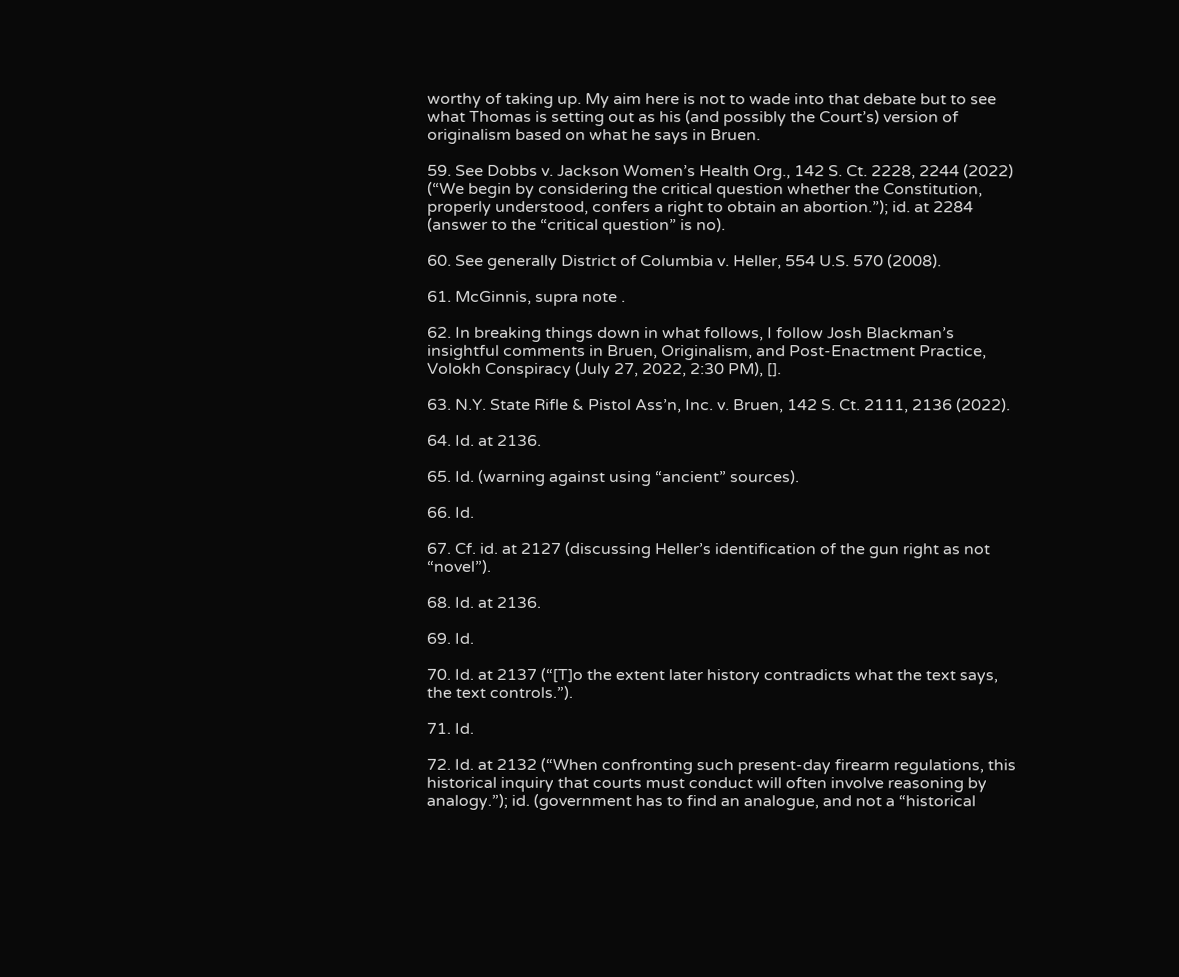worthy of taking up. My aim here is not to wade into that debate but to see what Thomas is setting out as his (and possibly the Court’s) version of originalism based on what he says in Bruen.

59. See Dobbs v. Jackson Women’s Health Org., 142 S. Ct. 2228, 2244 (2022) (“We begin by considering the critical question whether the Constitution, properly understood, confers a right to obtain an abortion.”); id. at 2284 (answer to the “critical question” is no).

60. See generally District of Columbia v. Heller, 554 U.S. 570 (2008).

61. McGinnis, supra note .

62. In breaking things down in what follows, I follow Josh Blackman’s insightful comments in Bruen, Originalism, and Post-Enactment Practice, Volokh Conspiracy (July 27, 2022, 2:30 PM), [].

63. N.Y. State Rifle & Pistol Ass’n, Inc. v. Bruen, 142 S. Ct. 2111, 2136 (2022).

64. Id. at 2136.

65. Id. (warning against using “ancient” sources).

66. Id.

67. Cf. id. at 2127 (discussing Heller’s identification of the gun right as not “novel”).

68. Id. at 2136.

69. Id.

70. Id. at 2137 (“[T]o the extent later history contradicts what the text says, the text controls.”).

71. Id.

72. Id. at 2132 (“When confronting such present-day firearm regulations, this historical inquiry that courts must conduct will often involve reasoning by analogy.”); id. (government has to find an analogue, and not a “historical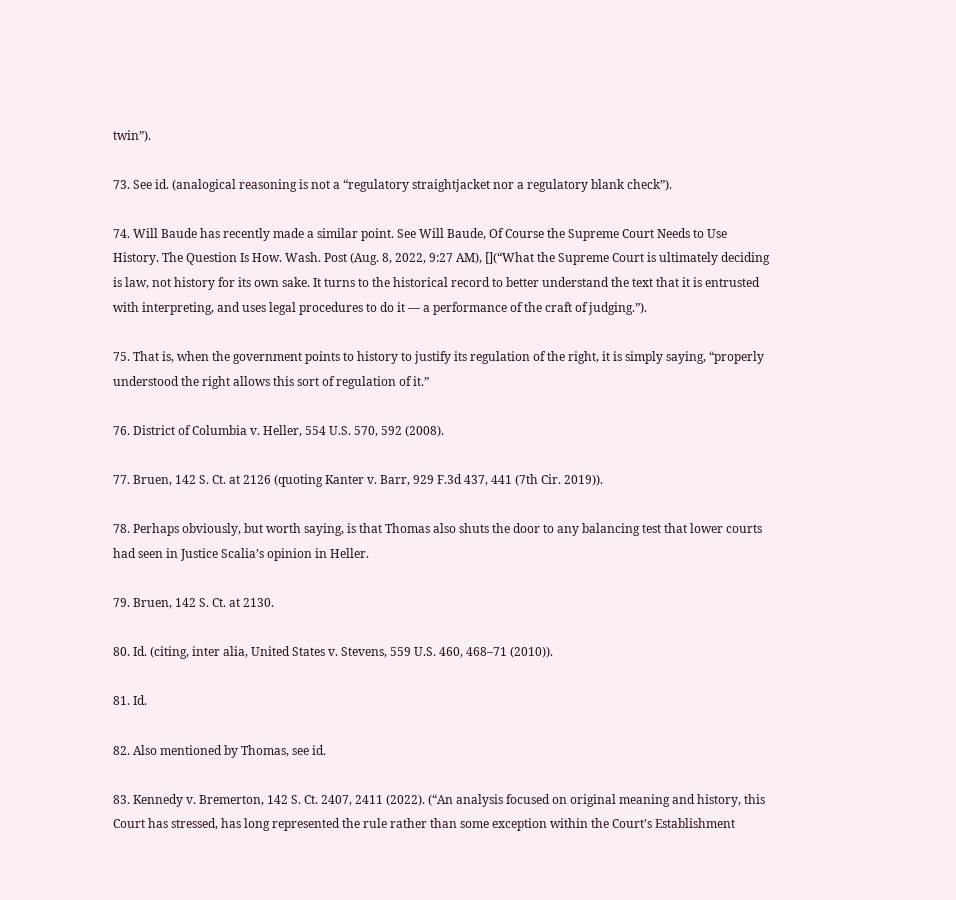twin”).

73. See id. (analogical reasoning is not a “regulatory straightjacket nor a regulatory blank check”).

74. Will Baude has recently made a similar point. See Will Baude, Of Course the Supreme Court Needs to Use History. The Question Is How. Wash. Post (Aug. 8, 2022, 9:27 AM), [](“What the Supreme Court is ultimately deciding is law, not history for its own sake. It turns to the historical record to better understand the text that it is entrusted with interpreting, and uses legal procedures to do it — a performance of the craft of judging.”).

75. That is, when the government points to history to justify its regulation of the right, it is simply saying, “properly understood the right allows this sort of regulation of it.”

76. District of Columbia v. Heller, 554 U.S. 570, 592 (2008).

77. Bruen, 142 S. Ct. at 2126 (quoting Kanter v. Barr, 929 F.3d 437, 441 (7th Cir. 2019)).

78. Perhaps obviously, but worth saying, is that Thomas also shuts the door to any balancing test that lower courts had seen in Justice Scalia’s opinion in Heller.

79. Bruen, 142 S. Ct. at 2130.

80. Id. (citing, inter alia, United States v. Stevens, 559 U.S. 460, 468–71 (2010)).

81. Id.

82. Also mentioned by Thomas, see id.

83. Kennedy v. Bremerton, 142 S. Ct. 2407, 2411 (2022). (“An analysis focused on original meaning and history, this Court has stressed, has long represented the rule rather than some exception within the Court’s Establishment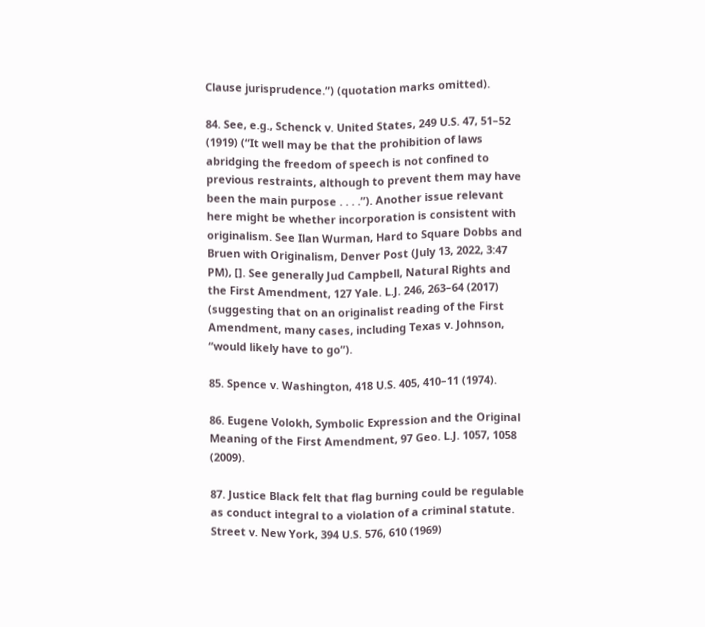Clause jurisprudence.”) (quotation marks omitted).

84. See, e.g., Schenck v. United States, 249 U.S. 47, 51–52 (1919) (“It well may be that the prohibition of laws abridging the freedom of speech is not confined to previous restraints, although to prevent them may have been the main purpose . . . .”). Another issue relevant here might be whether incorporation is consistent with originalism. See Ilan Wurman, Hard to Square Dobbs and Bruen with Originalism, Denver Post (July 13, 2022, 3:47 PM), []. See generally Jud Campbell, Natural Rights and the First Amendment, 127 Yale. L.J. 246, 263–64 (2017) (suggesting that on an originalist reading of the First Amendment, many cases, including Texas v. Johnson, “would likely have to go”).

85. Spence v. Washington, 418 U.S. 405, 410–11 (1974).

86. Eugene Volokh, Symbolic Expression and the Original Meaning of the First Amendment, 97 Geo. L.J. 1057, 1058 (2009).

87. Justice Black felt that flag burning could be regulable as conduct integral to a violation of a criminal statute. Street v. New York, 394 U.S. 576, 610 (1969)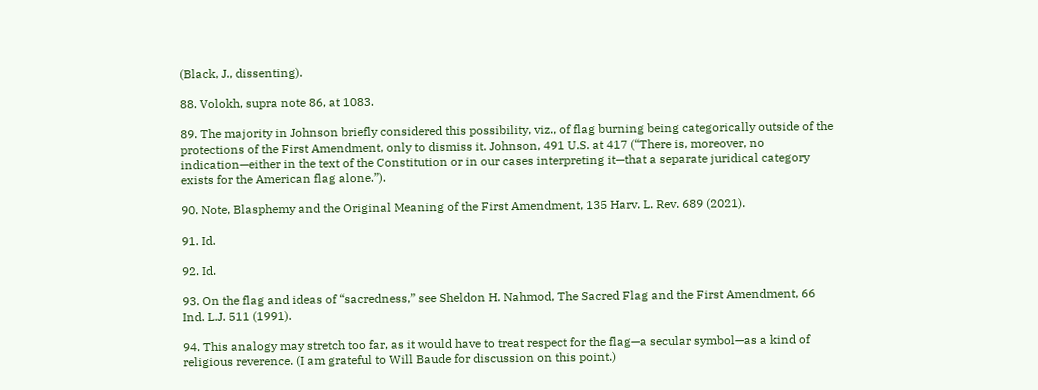(Black, J., dissenting).

88. Volokh, supra note 86, at 1083.

89. The majority in Johnson briefly considered this possibility, viz., of flag burning being categorically outside of the protections of the First Amendment, only to dismiss it. Johnson, 491 U.S. at 417 (“There is, moreover, no indication—either in the text of the Constitution or in our cases interpreting it—that a separate juridical category exists for the American flag alone.”).

90. Note, Blasphemy and the Original Meaning of the First Amendment, 135 Harv. L. Rev. 689 (2021).

91. Id.

92. Id.

93. On the flag and ideas of “sacredness,” see Sheldon H. Nahmod, The Sacred Flag and the First Amendment, 66 Ind. L.J. 511 (1991).

94. This analogy may stretch too far, as it would have to treat respect for the flag—a secular symbol—as a kind of religious reverence. (I am grateful to Will Baude for discussion on this point.)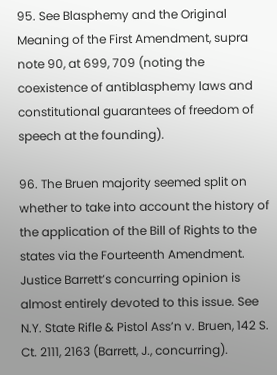95. See Blasphemy and the Original Meaning of the First Amendment, supra note 90, at 699, 709 (noting the coexistence of antiblasphemy laws and constitutional guarantees of freedom of speech at the founding).

96. The Bruen majority seemed split on whether to take into account the history of the application of the Bill of Rights to the states via the Fourteenth Amendment. Justice Barrett’s concurring opinion is almost entirely devoted to this issue. See N.Y. State Rifle & Pistol Ass’n v. Bruen, 142 S. Ct. 2111, 2163 (Barrett, J., concurring).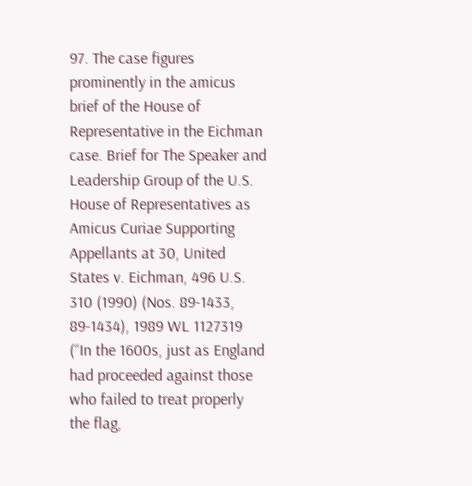97. The case figures prominently in the amicus brief of the House of Representative in the Eichman case. Brief for The Speaker and Leadership Group of the U.S. House of Representatives as Amicus Curiae Supporting Appellants at 30, United States v. Eichman, 496 U.S. 310 (1990) (Nos. 89-1433, 89-1434), 1989 WL 1127319 (“In the 1600s, just as England had proceeded against those who failed to treat properly the flag,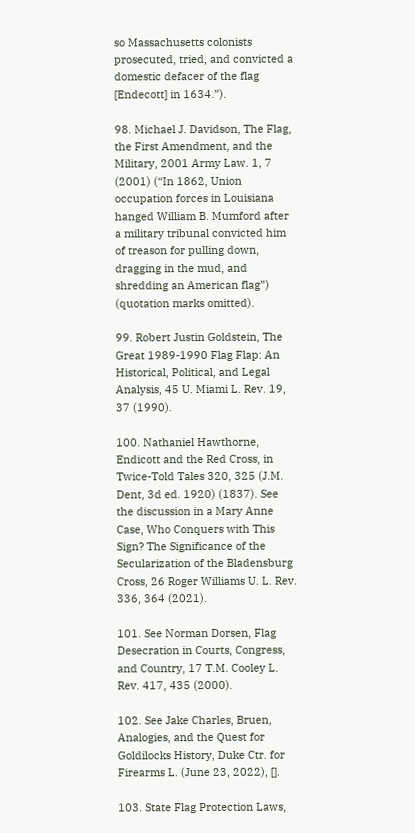so Massachusetts colonists prosecuted, tried, and convicted a domestic defacer of the flag [Endecott] in 1634.”).

98. Michael J. Davidson, The Flag, the First Amendment, and the Military, 2001 Army Law. 1, 7 (2001) (“In 1862, Union occupation forces in Louisiana hanged William B. Mumford after a military tribunal convicted him of treason for pulling down, dragging in the mud, and shredding an American flag”) (quotation marks omitted).

99. Robert Justin Goldstein, The Great 1989-1990 Flag Flap: An Historical, Political, and Legal Analysis, 45 U. Miami L. Rev. 19, 37 (1990).

100. Nathaniel Hawthorne, Endicott and the Red Cross, in Twice-Told Tales 320, 325 (J.M. Dent, 3d ed. 1920) (1837). See the discussion in a Mary Anne Case, Who Conquers with This Sign? The Significance of the Secularization of the Bladensburg Cross, 26 Roger Williams U. L. Rev. 336, 364 (2021).

101. See Norman Dorsen, Flag Desecration in Courts, Congress, and Country, 17 T.M. Cooley L. Rev. 417, 435 (2000).

102. See Jake Charles, Bruen, Analogies, and the Quest for Goldilocks History, Duke Ctr. for Firearms L. (June 23, 2022), [].

103. State Flag Protection Laws,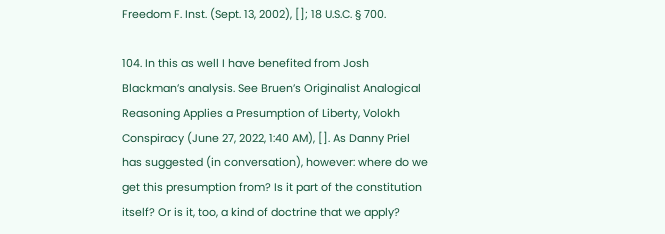Freedom F. Inst. (Sept. 13, 2002), []; 18 U.S.C. § 700.

104. In this as well I have benefited from Josh Blackman’s analysis. See Bruen’s Originalist Analogical Reasoning Applies a Presumption of Liberty, Volokh Conspiracy (June 27, 2022, 1:40 AM), []. As Danny Priel has suggested (in conversation), however: where do we get this presumption from? Is it part of the constitution itself? Or is it, too, a kind of doctrine that we apply?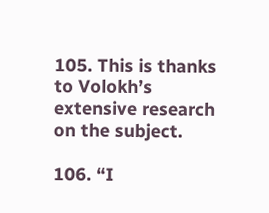105. This is thanks to Volokh’s extensive research on the subject.

106. “I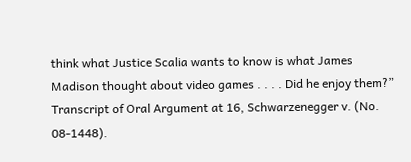think what Justice Scalia wants to know is what James Madison thought about video games . . . . Did he enjoy them?” Transcript of Oral Argument at 16, Schwarzenegger v. (No. 08-1448).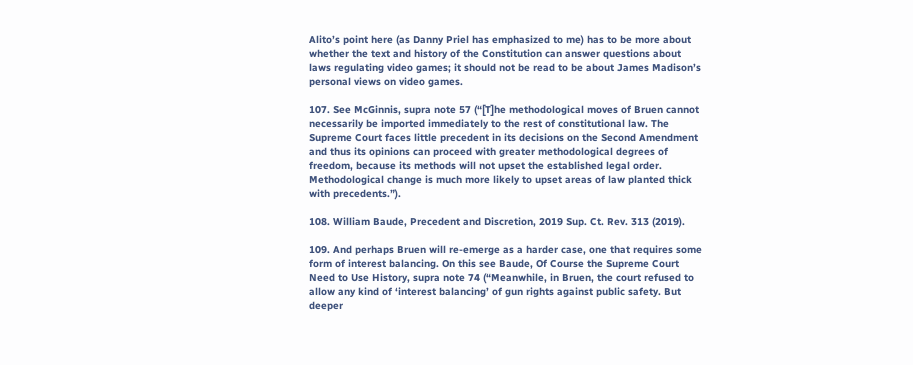Alito’s point here (as Danny Priel has emphasized to me) has to be more about whether the text and history of the Constitution can answer questions about laws regulating video games; it should not be read to be about James Madison’s personal views on video games.

107. See McGinnis, supra note 57 (“[T]he methodological moves of Bruen cannot necessarily be imported immediately to the rest of constitutional law. The Supreme Court faces little precedent in its decisions on the Second Amendment and thus its opinions can proceed with greater methodological degrees of freedom, because its methods will not upset the established legal order. Methodological change is much more likely to upset areas of law planted thick with precedents.”).

108. William Baude, Precedent and Discretion, 2019 Sup. Ct. Rev. 313 (2019).

109. And perhaps Bruen will re-emerge as a harder case, one that requires some form of interest balancing. On this see Baude, Of Course the Supreme Court Need to Use History, supra note 74 (“Meanwhile, in Bruen, the court refused to allow any kind of ‘interest balancing’ of gun rights against public safety. But deeper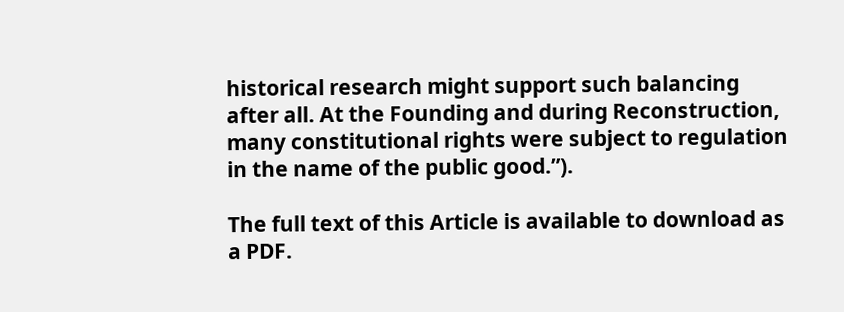historical research might support such balancing after all. At the Founding and during Reconstruction, many constitutional rights were subject to regulation in the name of the public good.”).

The full text of this Article is available to download as a PDF.